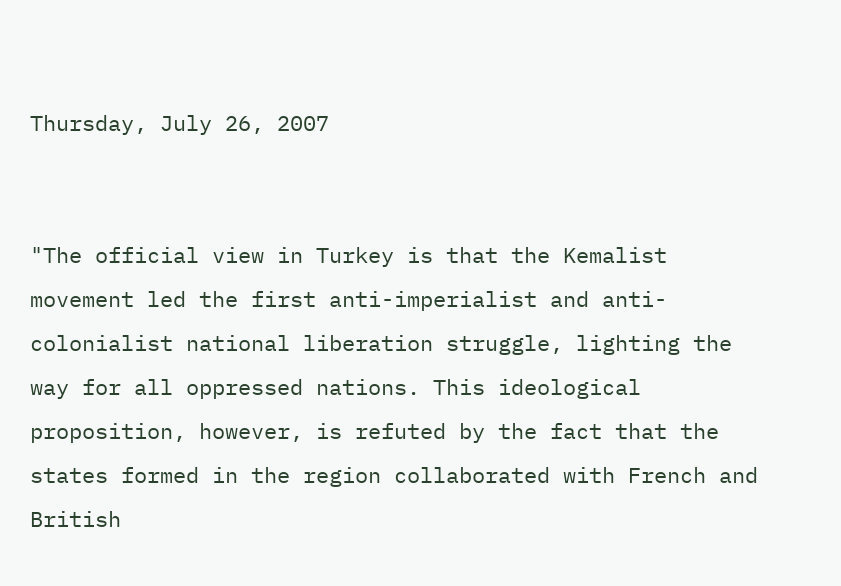Thursday, July 26, 2007


"The official view in Turkey is that the Kemalist movement led the first anti-imperialist and anti-colonialist national liberation struggle, lighting the way for all oppressed nations. This ideological proposition, however, is refuted by the fact that the states formed in the region collaborated with French and British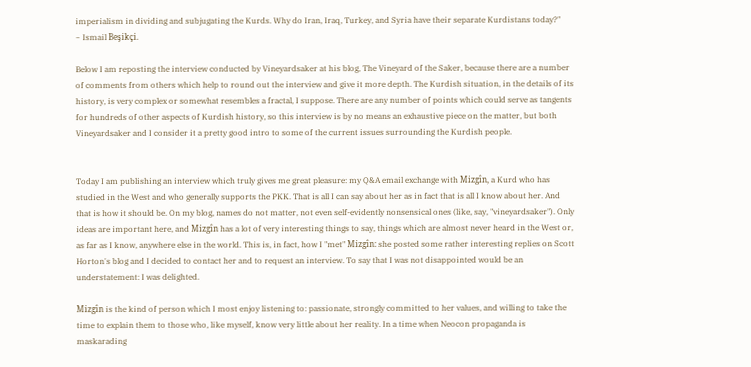imperialism in dividing and subjugating the Kurds. Why do Iran, Iraq, Turkey, and Syria have their separate Kurdistans today?"
~ Ismail Beşikçi.

Below I am reposting the interview conducted by Vineyardsaker at his blog, The Vineyard of the Saker, because there are a number of comments from others which help to round out the interview and give it more depth. The Kurdish situation, in the details of its history, is very complex or somewhat resembles a fractal, I suppose. There are any number of points which could serve as tangents for hundreds of other aspects of Kurdish history, so this interview is by no means an exhaustive piece on the matter, but both Vineyardsaker and I consider it a pretty good intro to some of the current issues surrounding the Kurdish people.


Today I am publishing an interview which truly gives me great pleasure: my Q&A email exchange with Mizgîn, a Kurd who has studied in the West and who generally supports the PKK. That is all I can say about her as in fact that is all I know about her. And that is how it should be. On my blog, names do not matter, not even self-evidently nonsensical ones (like, say, "vineyardsaker"). Only ideas are important here, and Mizgîn has a lot of very interesting things to say, things which are almost never heard in the West or, as far as I know, anywhere else in the world. This is, in fact, how I "met" Mizgîn: she posted some rather interesting replies on Scott Horton's blog and I decided to contact her and to request an interview. To say that I was not disappointed would be an understatement: I was delighted.

Mizgîn is the kind of person which I most enjoy listening to: passionate, strongly committed to her values, and willing to take the time to explain them to those who, like myself, know very little about her reality. In a time when Neocon propaganda is maskarading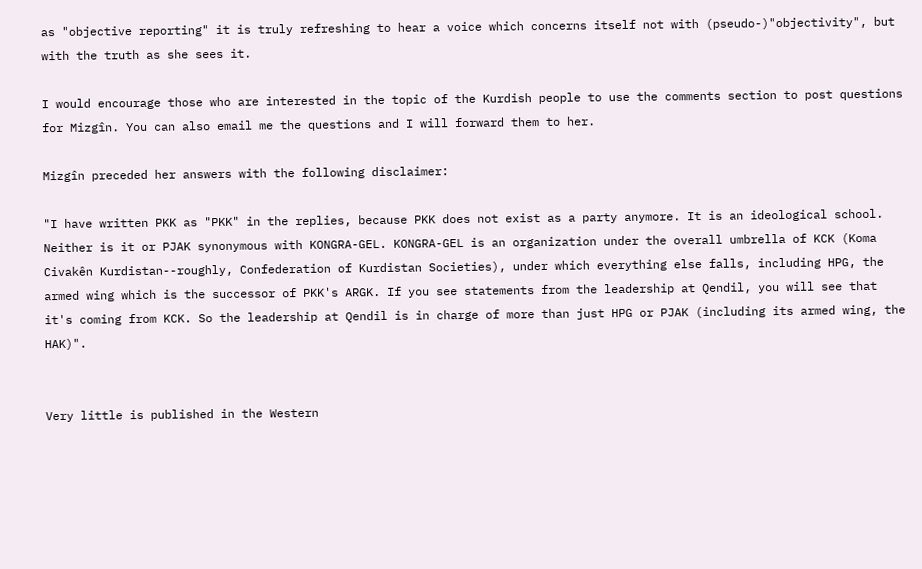as "objective reporting" it is truly refreshing to hear a voice which concerns itself not with (pseudo-)"objectivity", but with the truth as she sees it.

I would encourage those who are interested in the topic of the Kurdish people to use the comments section to post questions for Mizgîn. You can also email me the questions and I will forward them to her.

Mizgîn preceded her answers with the following disclaimer:

"I have written PKK as "PKK" in the replies, because PKK does not exist as a party anymore. It is an ideological school. Neither is it or PJAK synonymous with KONGRA-GEL. KONGRA-GEL is an organization under the overall umbrella of KCK (Koma Civakên Kurdistan--roughly, Confederation of Kurdistan Societies), under which everything else falls, including HPG, the armed wing which is the successor of PKK's ARGK. If you see statements from the leadership at Qendil, you will see that it's coming from KCK. So the leadership at Qendil is in charge of more than just HPG or PJAK (including its armed wing, the HAK)".


Very little is published in the Western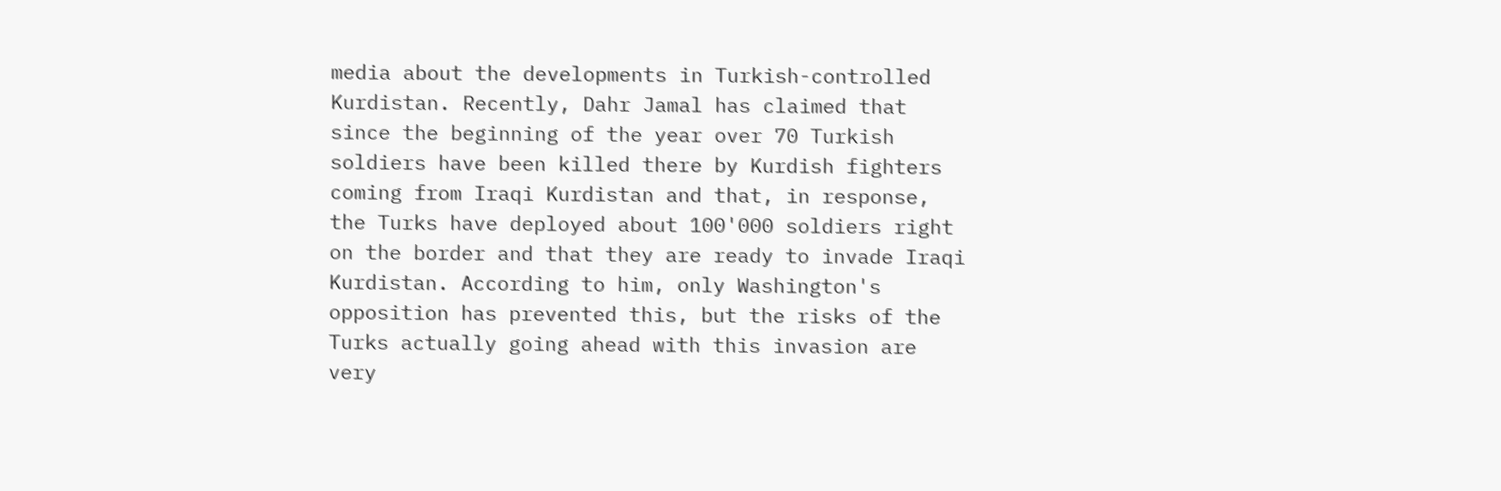media about the developments in Turkish-controlled Kurdistan. Recently, Dahr Jamal has claimed that since the beginning of the year over 70 Turkish soldiers have been killed there by Kurdish fighters coming from Iraqi Kurdistan and that, in response, the Turks have deployed about 100'000 soldiers right on the border and that they are ready to invade Iraqi Kurdistan. According to him, only Washington's opposition has prevented this, but the risks of the Turks actually going ahead with this invasion are very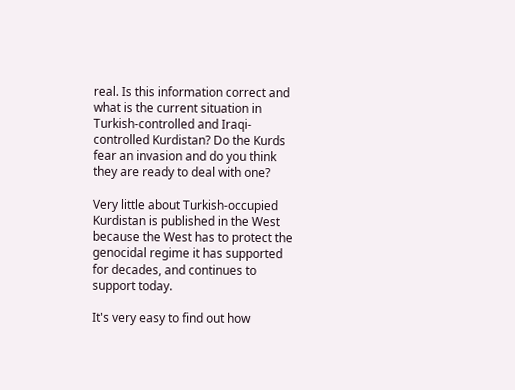real. Is this information correct and what is the current situation in Turkish-controlled and Iraqi-controlled Kurdistan? Do the Kurds fear an invasion and do you think they are ready to deal with one?

Very little about Turkish-occupied Kurdistan is published in the West because the West has to protect the genocidal regime it has supported for decades, and continues to support today.

It's very easy to find out how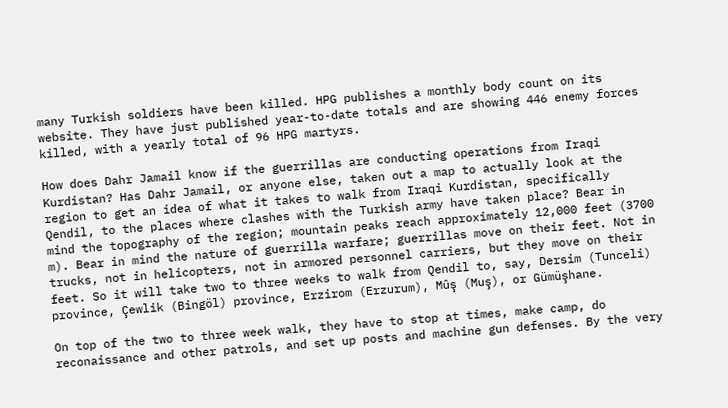many Turkish soldiers have been killed. HPG publishes a monthly body count on its website. They have just published year-to-date totals and are showing 446 enemy forces killed, with a yearly total of 96 HPG martyrs.

How does Dahr Jamail know if the guerrillas are conducting operations from Iraqi Kurdistan? Has Dahr Jamail, or anyone else, taken out a map to actually look at the region to get an idea of what it takes to walk from Iraqi Kurdistan, specifically Qendil, to the places where clashes with the Turkish army have taken place? Bear in mind the topography of the region; mountain peaks reach approximately 12,000 feet (3700 m). Bear in mind the nature of guerrilla warfare; guerrillas move on their feet. Not in trucks, not in helicopters, not in armored personnel carriers, but they move on their feet. So it will take two to three weeks to walk from Qendil to, say, Dersim (Tunceli) province, Çewlik (Bingöl) province, Erzirom (Erzurum), Mûş (Muş), or Gümüşhane.

On top of the two to three week walk, they have to stop at times, make camp, do reconaissance and other patrols, and set up posts and machine gun defenses. By the very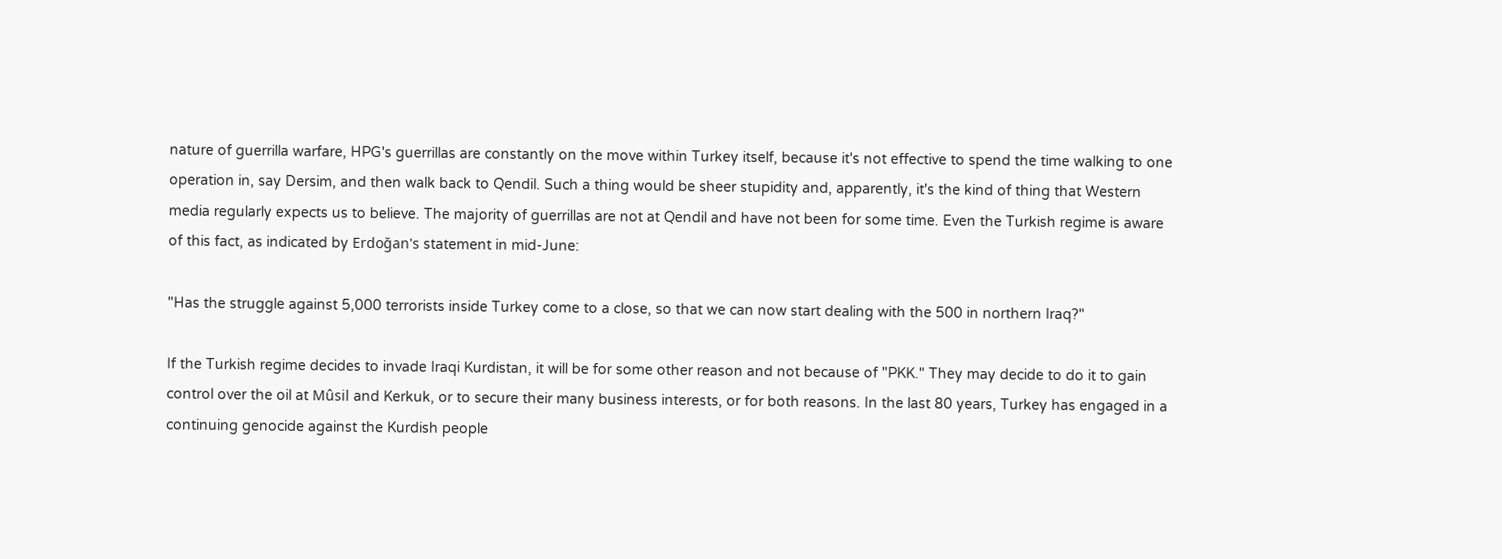nature of guerrilla warfare, HPG's guerrillas are constantly on the move within Turkey itself, because it's not effective to spend the time walking to one operation in, say Dersim, and then walk back to Qendil. Such a thing would be sheer stupidity and, apparently, it's the kind of thing that Western media regularly expects us to believe. The majority of guerrillas are not at Qendil and have not been for some time. Even the Turkish regime is aware of this fact, as indicated by Erdoğan's statement in mid-June:

"Has the struggle against 5,000 terrorists inside Turkey come to a close, so that we can now start dealing with the 500 in northern Iraq?"

If the Turkish regime decides to invade Iraqi Kurdistan, it will be for some other reason and not because of "PKK." They may decide to do it to gain control over the oil at Mûsil and Kerkuk, or to secure their many business interests, or for both reasons. In the last 80 years, Turkey has engaged in a continuing genocide against the Kurdish people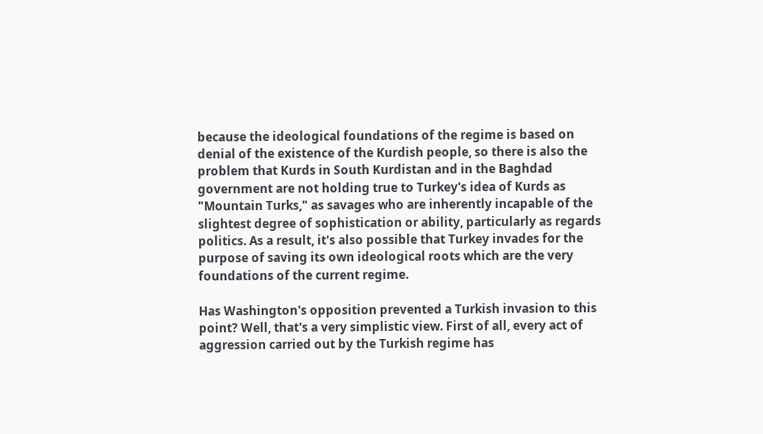because the ideological foundations of the regime is based on denial of the existence of the Kurdish people, so there is also the problem that Kurds in South Kurdistan and in the Baghdad government are not holding true to Turkey's idea of Kurds as "Mountain Turks," as savages who are inherently incapable of the slightest degree of sophistication or ability, particularly as regards politics. As a result, it's also possible that Turkey invades for the purpose of saving its own ideological roots which are the very foundations of the current regime.

Has Washington's opposition prevented a Turkish invasion to this point? Well, that's a very simplistic view. First of all, every act of aggression carried out by the Turkish regime has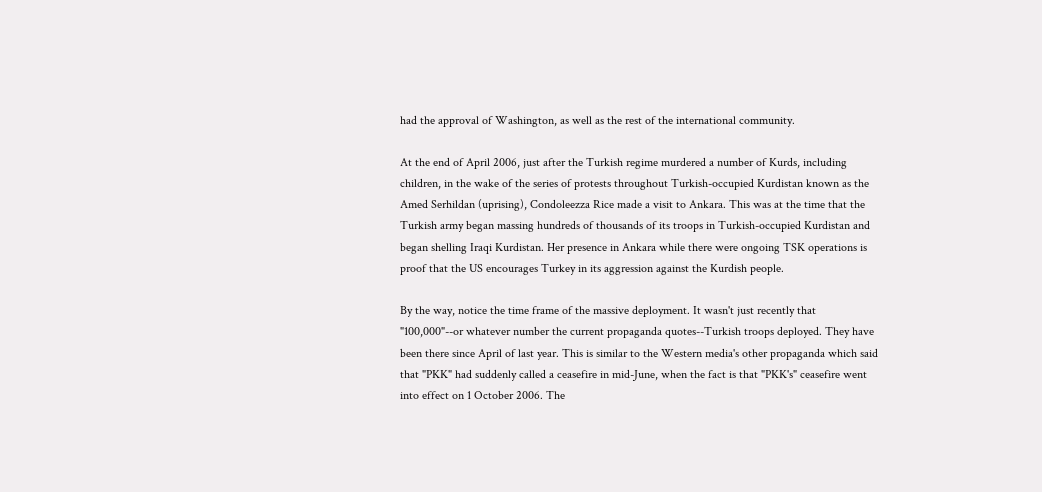had the approval of Washington, as well as the rest of the international community.

At the end of April 2006, just after the Turkish regime murdered a number of Kurds, including children, in the wake of the series of protests throughout Turkish-occupied Kurdistan known as the Amed Serhildan (uprising), Condoleezza Rice made a visit to Ankara. This was at the time that the Turkish army began massing hundreds of thousands of its troops in Turkish-occupied Kurdistan and began shelling Iraqi Kurdistan. Her presence in Ankara while there were ongoing TSK operations is proof that the US encourages Turkey in its aggression against the Kurdish people.

By the way, notice the time frame of the massive deployment. It wasn't just recently that "100,000"--or whatever number the current propaganda quotes--Turkish troops deployed. They have been there since April of last year. This is similar to the Western media's other propaganda which said that "PKK" had suddenly called a ceasefire in mid-June, when the fact is that "PKK's" ceasefire went into effect on 1 October 2006. The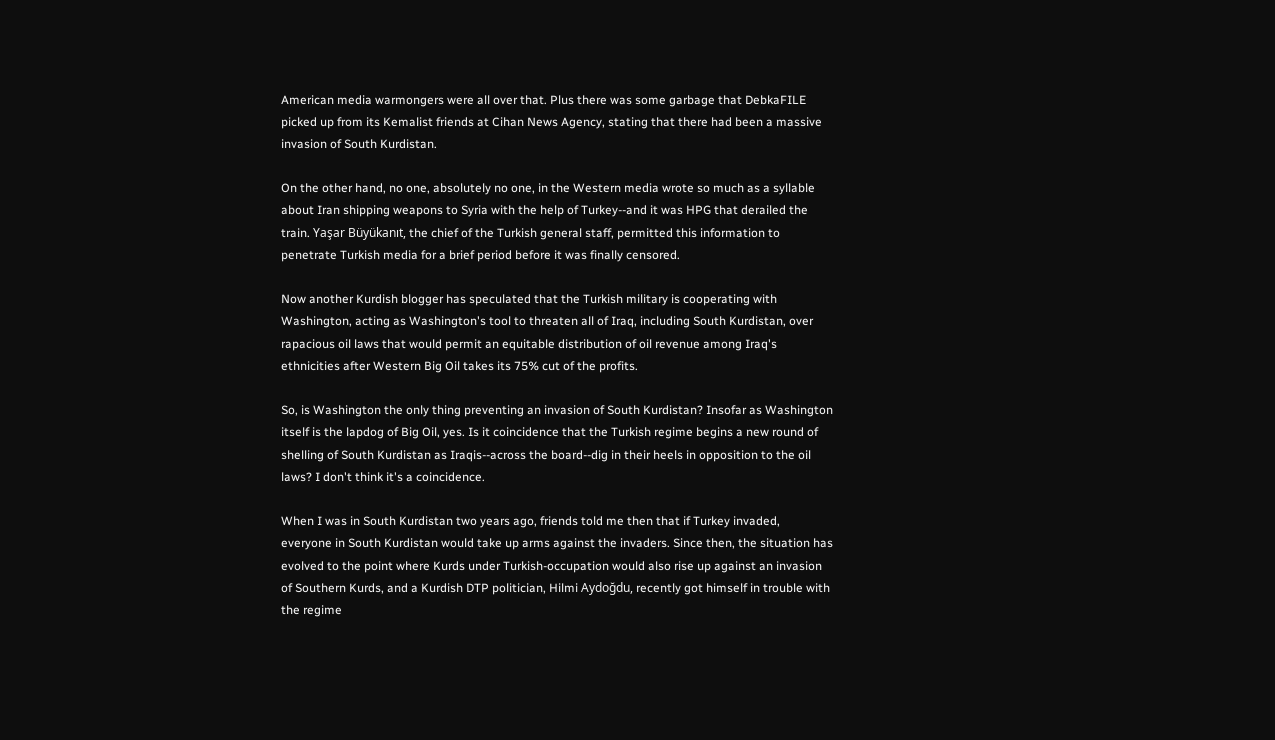American media warmongers were all over that. Plus there was some garbage that DebkaFILE picked up from its Kemalist friends at Cihan News Agency, stating that there had been a massive invasion of South Kurdistan.

On the other hand, no one, absolutely no one, in the Western media wrote so much as a syllable about Iran shipping weapons to Syria with the help of Turkey--and it was HPG that derailed the train. Yaşar Büyükanıt, the chief of the Turkish general staff, permitted this information to penetrate Turkish media for a brief period before it was finally censored.

Now another Kurdish blogger has speculated that the Turkish military is cooperating with Washington, acting as Washington's tool to threaten all of Iraq, including South Kurdistan, over rapacious oil laws that would permit an equitable distribution of oil revenue among Iraq's ethnicities after Western Big Oil takes its 75% cut of the profits.

So, is Washington the only thing preventing an invasion of South Kurdistan? Insofar as Washington itself is the lapdog of Big Oil, yes. Is it coincidence that the Turkish regime begins a new round of shelling of South Kurdistan as Iraqis--across the board--dig in their heels in opposition to the oil laws? I don't think it's a coincidence.

When I was in South Kurdistan two years ago, friends told me then that if Turkey invaded, everyone in South Kurdistan would take up arms against the invaders. Since then, the situation has evolved to the point where Kurds under Turkish-occupation would also rise up against an invasion of Southern Kurds, and a Kurdish DTP politician, Hilmi Aydoğdu, recently got himself in trouble with the regime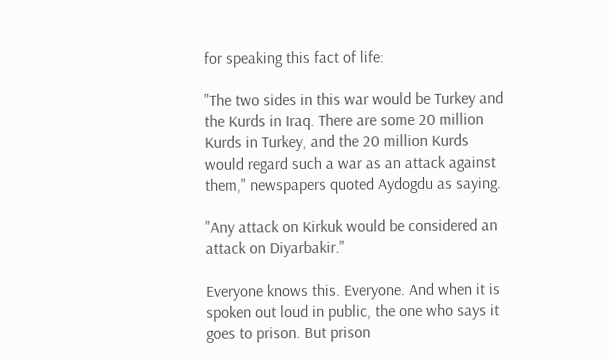for speaking this fact of life:

"The two sides in this war would be Turkey and the Kurds in Iraq. There are some 20 million Kurds in Turkey, and the 20 million Kurds would regard such a war as an attack against them," newspapers quoted Aydogdu as saying.

"Any attack on Kirkuk would be considered an attack on Diyarbakir."

Everyone knows this. Everyone. And when it is spoken out loud in public, the one who says it goes to prison. But prison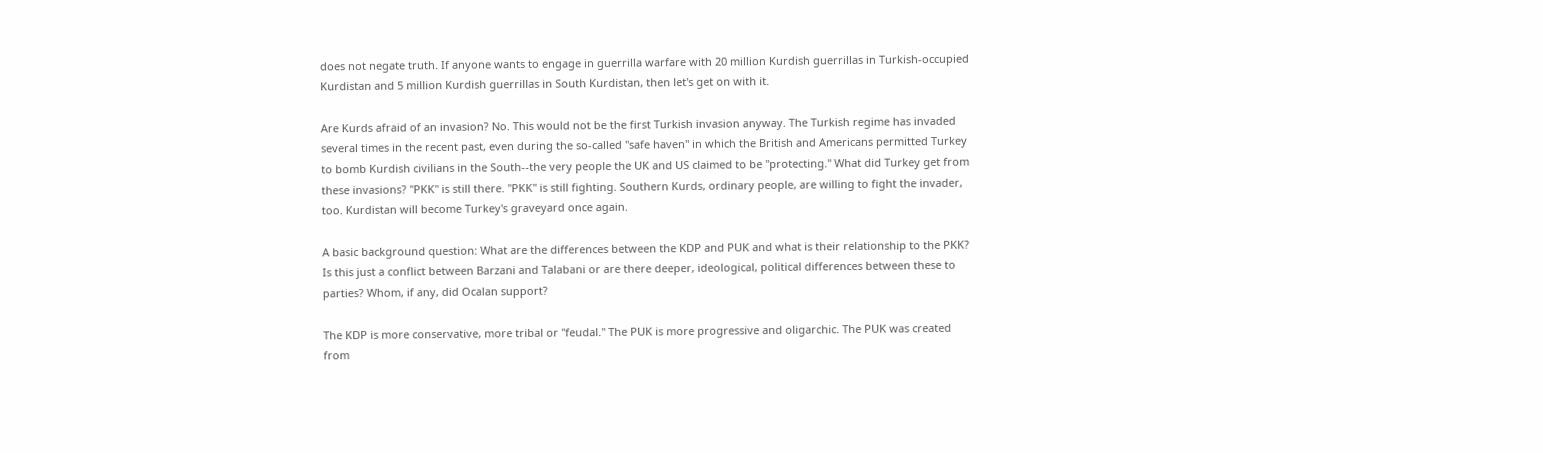does not negate truth. If anyone wants to engage in guerrilla warfare with 20 million Kurdish guerrillas in Turkish-occupied Kurdistan and 5 million Kurdish guerrillas in South Kurdistan, then let's get on with it.

Are Kurds afraid of an invasion? No. This would not be the first Turkish invasion anyway. The Turkish regime has invaded several times in the recent past, even during the so-called "safe haven" in which the British and Americans permitted Turkey to bomb Kurdish civilians in the South--the very people the UK and US claimed to be "protecting." What did Turkey get from these invasions? "PKK" is still there. "PKK" is still fighting. Southern Kurds, ordinary people, are willing to fight the invader, too. Kurdistan will become Turkey's graveyard once again.

A basic background question: What are the differences between the KDP and PUK and what is their relationship to the PKK? Is this just a conflict between Barzani and Talabani or are there deeper, ideological, political differences between these to parties? Whom, if any, did Ocalan support?

The KDP is more conservative, more tribal or "feudal." The PUK is more progressive and oligarchic. The PUK was created from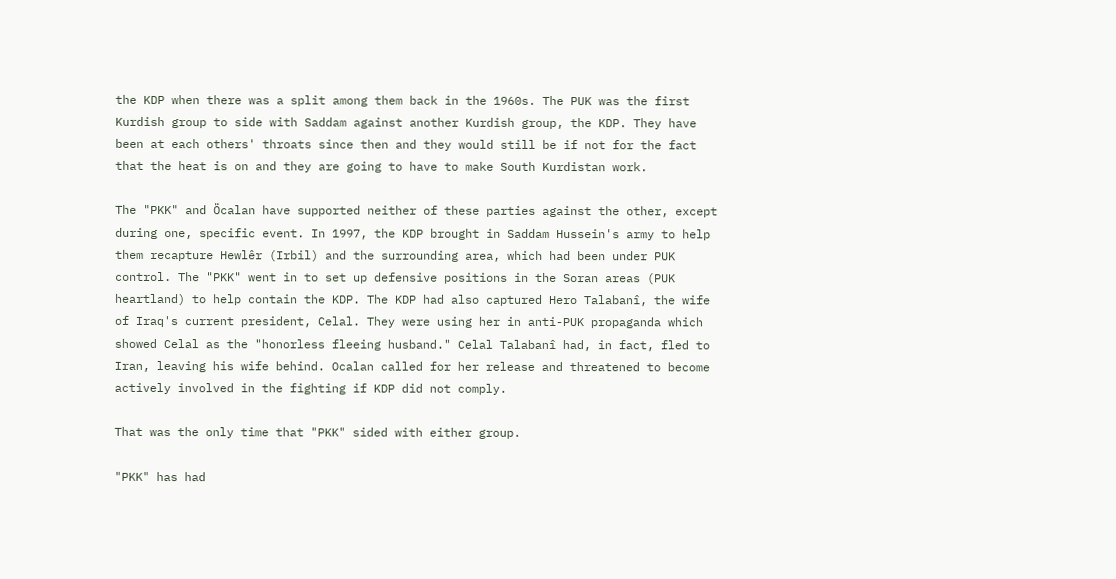the KDP when there was a split among them back in the 1960s. The PUK was the first Kurdish group to side with Saddam against another Kurdish group, the KDP. They have been at each others' throats since then and they would still be if not for the fact that the heat is on and they are going to have to make South Kurdistan work.

The "PKK" and Öcalan have supported neither of these parties against the other, except during one, specific event. In 1997, the KDP brought in Saddam Hussein's army to help them recapture Hewlêr (Irbil) and the surrounding area, which had been under PUK control. The "PKK" went in to set up defensive positions in the Soran areas (PUK heartland) to help contain the KDP. The KDP had also captured Hero Talabanî, the wife of Iraq's current president, Celal. They were using her in anti-PUK propaganda which showed Celal as the "honorless fleeing husband." Celal Talabanî had, in fact, fled to Iran, leaving his wife behind. Ocalan called for her release and threatened to become actively involved in the fighting if KDP did not comply.

That was the only time that "PKK" sided with either group.

"PKK" has had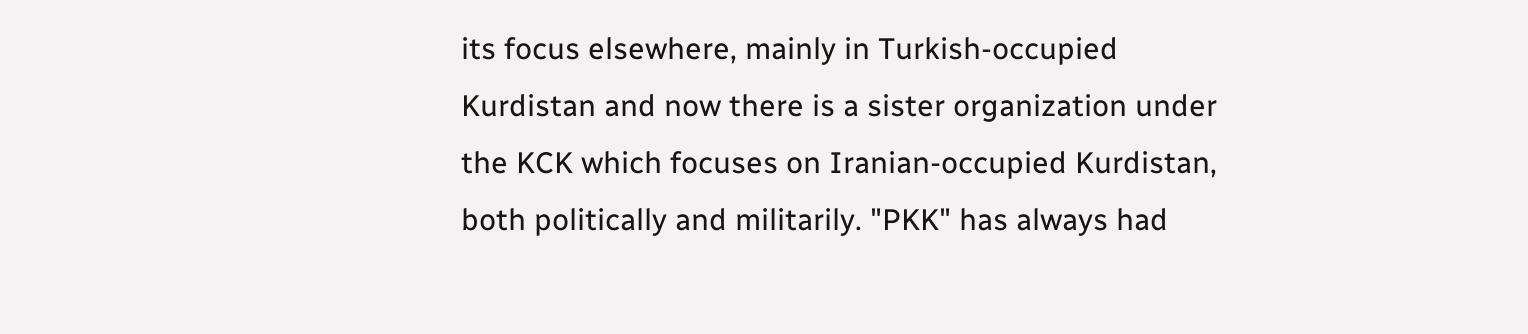its focus elsewhere, mainly in Turkish-occupied Kurdistan and now there is a sister organization under the KCK which focuses on Iranian-occupied Kurdistan, both politically and militarily. "PKK" has always had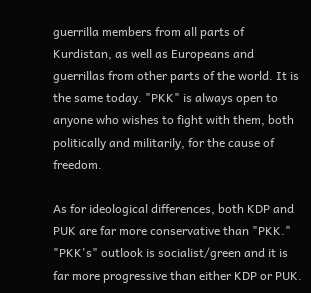guerrilla members from all parts of Kurdistan, as well as Europeans and guerrillas from other parts of the world. It is the same today. "PKK" is always open to anyone who wishes to fight with them, both politically and militarily, for the cause of freedom.

As for ideological differences, both KDP and PUK are far more conservative than "PKK." "PKK's" outlook is socialist/green and it is far more progressive than either KDP or PUK.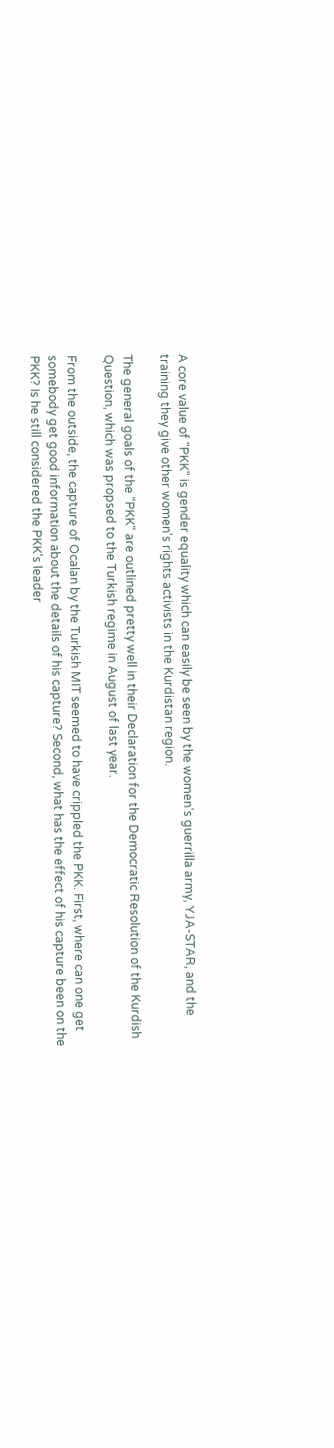A core value of "PKK" is gender equality which can easily be seen by the women's guerrilla army, YJA-STAR, and the training they give other women's rights activists in the Kurdistan region.

The general goals of the "PKK" are outlined pretty well in their Declaration for the Democratic Resolution of the Kurdish Question, which was propsed to the Turkish regime in August of last year.

From the outside, the capture of Ocalan by the Turkish MIT seemed to have crippled the PKK. First, where can one get somebody get good information about the details of his capture? Second, what has the effect of his capture been on the PKK? Is he still considered the PKK's leader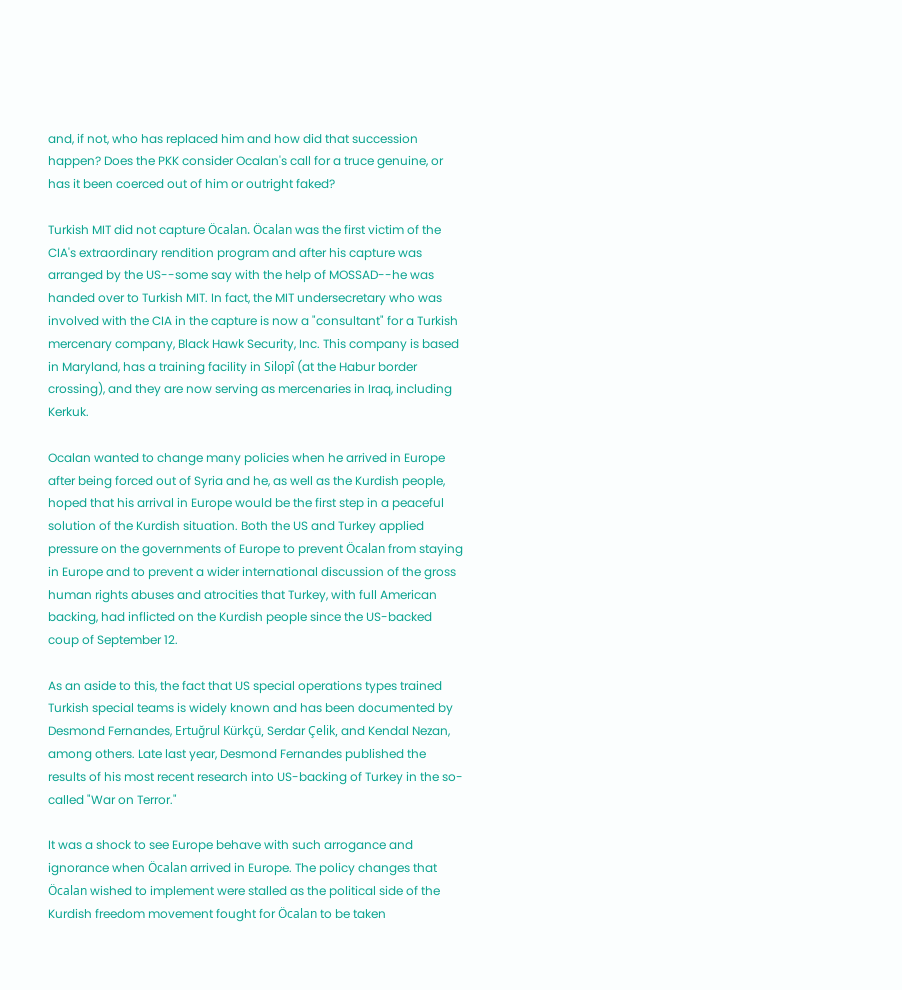and, if not, who has replaced him and how did that succession happen? Does the PKK consider Ocalan's call for a truce genuine, or has it been coerced out of him or outright faked?

Turkish MIT did not capture Öcalan. Öcalan was the first victim of the CIA's extraordinary rendition program and after his capture was arranged by the US--some say with the help of MOSSAD--he was handed over to Turkish MIT. In fact, the MIT undersecretary who was involved with the CIA in the capture is now a "consultant" for a Turkish mercenary company, Black Hawk Security, Inc. This company is based in Maryland, has a training facility in Silopî (at the Habur border crossing), and they are now serving as mercenaries in Iraq, including Kerkuk.

Ocalan wanted to change many policies when he arrived in Europe after being forced out of Syria and he, as well as the Kurdish people, hoped that his arrival in Europe would be the first step in a peaceful solution of the Kurdish situation. Both the US and Turkey applied pressure on the governments of Europe to prevent Öcalan from staying in Europe and to prevent a wider international discussion of the gross human rights abuses and atrocities that Turkey, with full American backing, had inflicted on the Kurdish people since the US-backed coup of September 12.

As an aside to this, the fact that US special operations types trained Turkish special teams is widely known and has been documented by Desmond Fernandes, Ertuğrul Kürkçü, Serdar Çelik, and Kendal Nezan, among others. Late last year, Desmond Fernandes published the results of his most recent research into US-backing of Turkey in the so-called "War on Terror."

It was a shock to see Europe behave with such arrogance and ignorance when Öcalan arrived in Europe. The policy changes that Öcalan wished to implement were stalled as the political side of the Kurdish freedom movement fought for Öcalan to be taken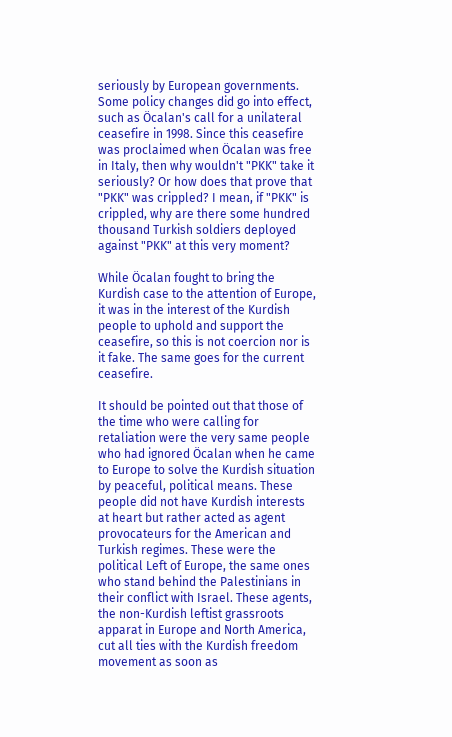seriously by European governments. Some policy changes did go into effect, such as Öcalan's call for a unilateral ceasefire in 1998. Since this ceasefire was proclaimed when Öcalan was free in Italy, then why wouldn't "PKK" take it seriously? Or how does that prove that "PKK" was crippled? I mean, if "PKK" is crippled, why are there some hundred thousand Turkish soldiers deployed against "PKK" at this very moment?

While Öcalan fought to bring the Kurdish case to the attention of Europe, it was in the interest of the Kurdish people to uphold and support the ceasefire, so this is not coercion nor is it fake. The same goes for the current ceasefire.

It should be pointed out that those of the time who were calling for retaliation were the very same people who had ignored Öcalan when he came to Europe to solve the Kurdish situation by peaceful, political means. These people did not have Kurdish interests at heart but rather acted as agent provocateurs for the American and Turkish regimes. These were the political Left of Europe, the same ones who stand behind the Palestinians in their conflict with Israel. These agents, the non-Kurdish leftist grassroots apparat in Europe and North America, cut all ties with the Kurdish freedom movement as soon as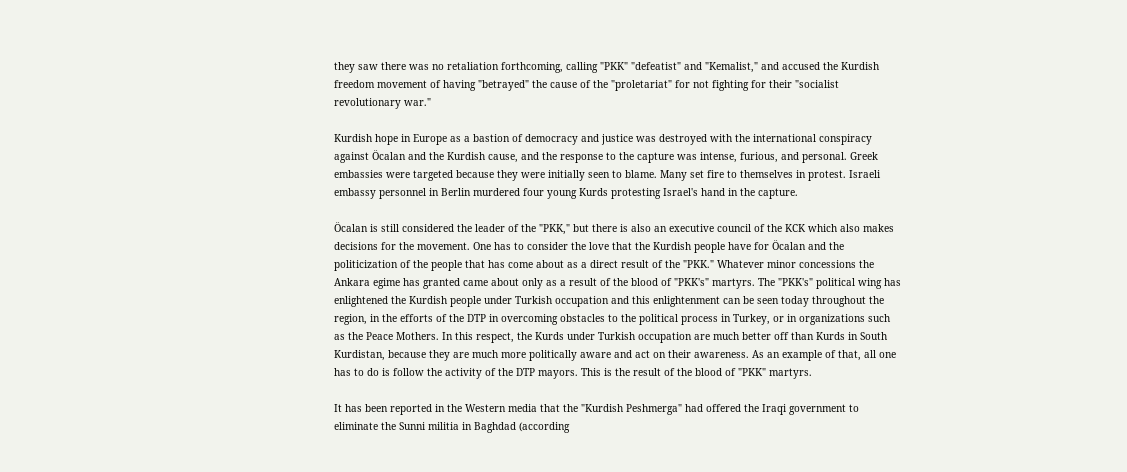they saw there was no retaliation forthcoming, calling "PKK" "defeatist" and "Kemalist," and accused the Kurdish freedom movement of having "betrayed" the cause of the "proletariat" for not fighting for their "socialist revolutionary war."

Kurdish hope in Europe as a bastion of democracy and justice was destroyed with the international conspiracy against Öcalan and the Kurdish cause, and the response to the capture was intense, furious, and personal. Greek embassies were targeted because they were initially seen to blame. Many set fire to themselves in protest. Israeli embassy personnel in Berlin murdered four young Kurds protesting Israel's hand in the capture.

Öcalan is still considered the leader of the "PKK," but there is also an executive council of the KCK which also makes decisions for the movement. One has to consider the love that the Kurdish people have for Öcalan and the politicization of the people that has come about as a direct result of the "PKK." Whatever minor concessions the Ankara egime has granted came about only as a result of the blood of "PKK's" martyrs. The "PKK's" political wing has enlightened the Kurdish people under Turkish occupation and this enlightenment can be seen today throughout the region, in the efforts of the DTP in overcoming obstacles to the political process in Turkey, or in organizations such as the Peace Mothers. In this respect, the Kurds under Turkish occupation are much better off than Kurds in South Kurdistan, because they are much more politically aware and act on their awareness. As an example of that, all one has to do is follow the activity of the DTP mayors. This is the result of the blood of "PKK" martyrs.

It has been reported in the Western media that the "Kurdish Peshmerga" had offered the Iraqi government to eliminate the Sunni militia in Baghdad (according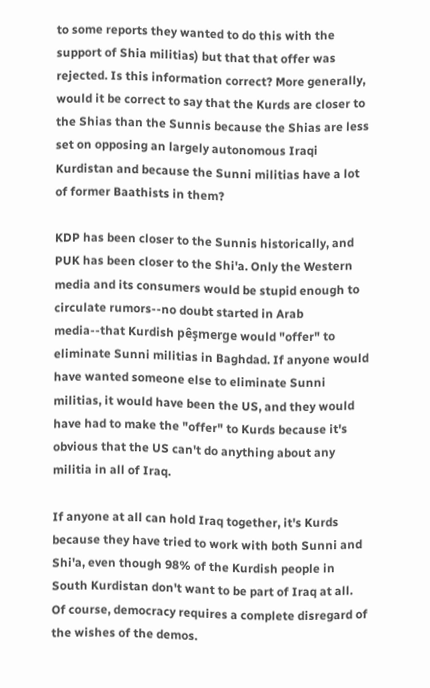to some reports they wanted to do this with the support of Shia militias) but that that offer was rejected. Is this information correct? More generally, would it be correct to say that the Kurds are closer to the Shias than the Sunnis because the Shias are less set on opposing an largely autonomous Iraqi Kurdistan and because the Sunni militias have a lot of former Baathists in them?

KDP has been closer to the Sunnis historically, and PUK has been closer to the Shi'a. Only the Western media and its consumers would be stupid enough to circulate rumors--no doubt started in Arab media--that Kurdish pêşmerge would "offer" to eliminate Sunni militias in Baghdad. If anyone would have wanted someone else to eliminate Sunni militias, it would have been the US, and they would have had to make the "offer" to Kurds because it's obvious that the US can't do anything about any militia in all of Iraq.

If anyone at all can hold Iraq together, it's Kurds because they have tried to work with both Sunni and Shi'a, even though 98% of the Kurdish people in South Kurdistan don't want to be part of Iraq at all. Of course, democracy requires a complete disregard of the wishes of the demos.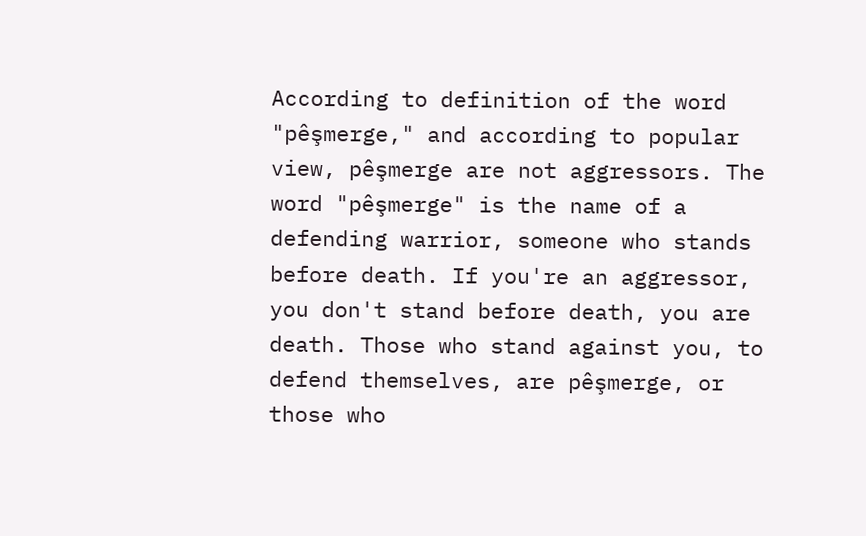According to definition of the word "pêşmerge," and according to popular view, pêşmerge are not aggressors. The word "pêşmerge" is the name of a defending warrior, someone who stands before death. If you're an aggressor, you don't stand before death, you are death. Those who stand against you, to defend themselves, are pêşmerge, or those who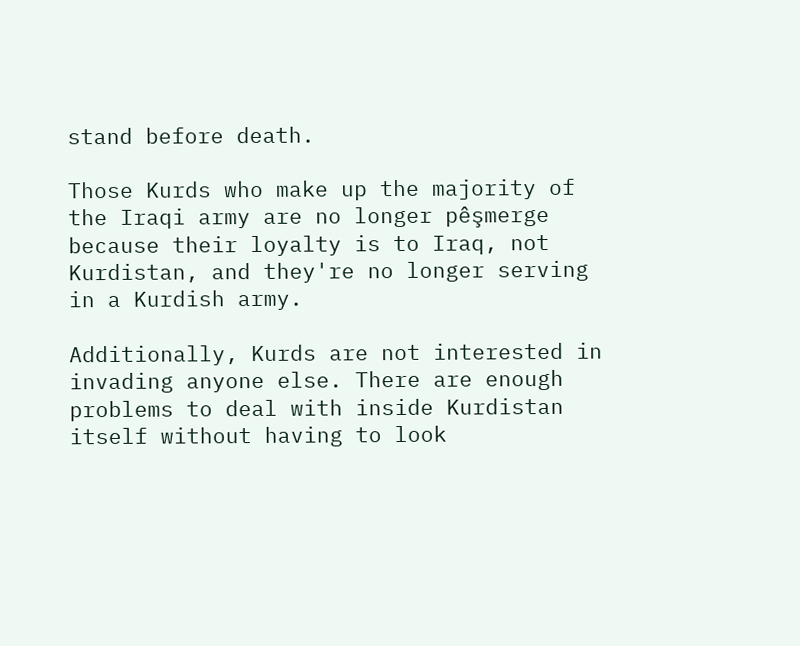stand before death.

Those Kurds who make up the majority of the Iraqi army are no longer pêşmerge because their loyalty is to Iraq, not Kurdistan, and they're no longer serving in a Kurdish army.

Additionally, Kurds are not interested in invading anyone else. There are enough problems to deal with inside Kurdistan itself without having to look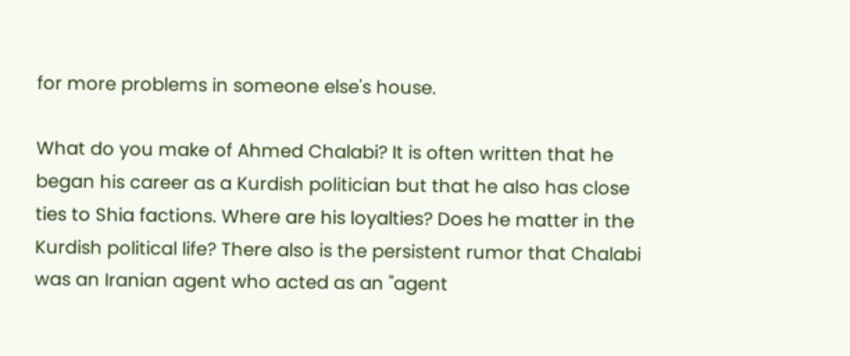for more problems in someone else's house.

What do you make of Ahmed Chalabi? It is often written that he began his career as a Kurdish politician but that he also has close ties to Shia factions. Where are his loyalties? Does he matter in the Kurdish political life? There also is the persistent rumor that Chalabi was an Iranian agent who acted as an "agent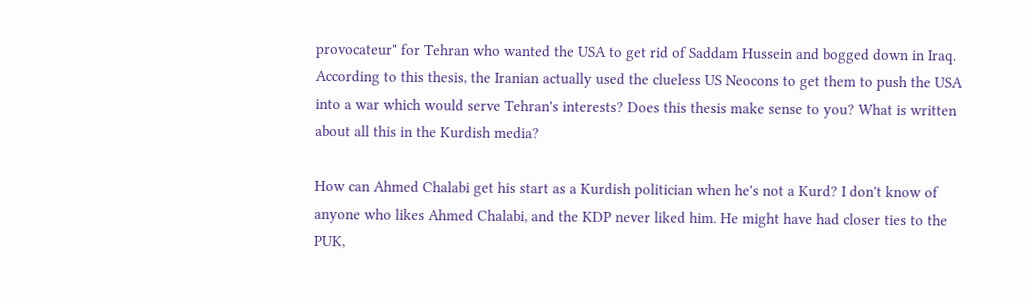provocateur" for Tehran who wanted the USA to get rid of Saddam Hussein and bogged down in Iraq. According to this thesis, the Iranian actually used the clueless US Neocons to get them to push the USA into a war which would serve Tehran's interests? Does this thesis make sense to you? What is written about all this in the Kurdish media?

How can Ahmed Chalabi get his start as a Kurdish politician when he's not a Kurd? I don't know of anyone who likes Ahmed Chalabi, and the KDP never liked him. He might have had closer ties to the PUK,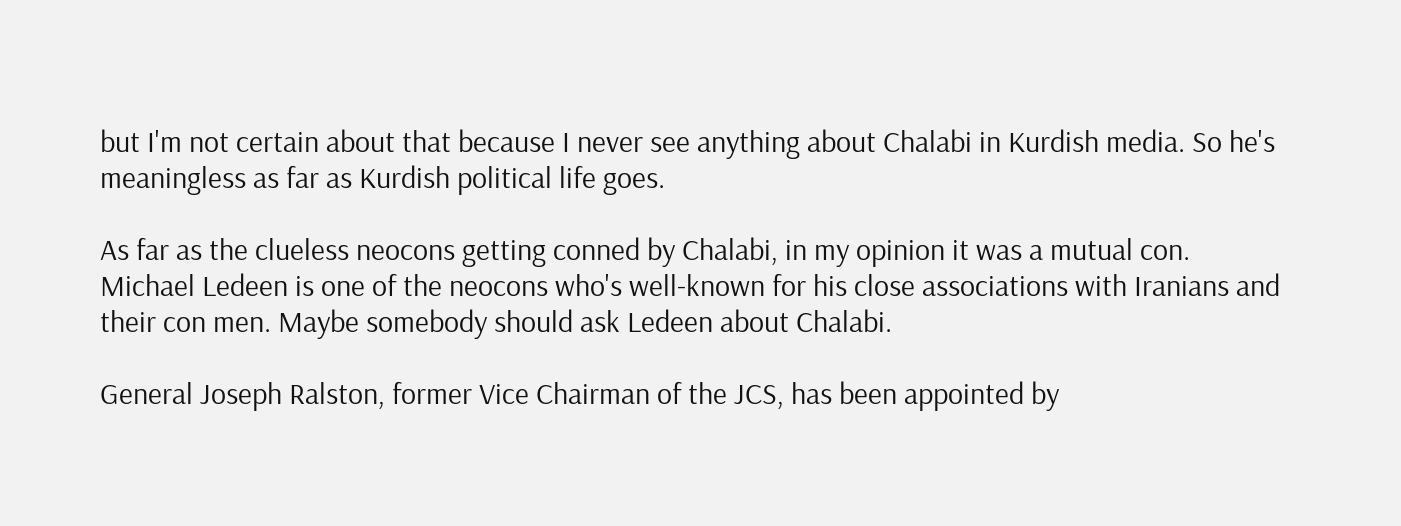but I'm not certain about that because I never see anything about Chalabi in Kurdish media. So he's meaningless as far as Kurdish political life goes.

As far as the clueless neocons getting conned by Chalabi, in my opinion it was a mutual con. Michael Ledeen is one of the neocons who's well-known for his close associations with Iranians and their con men. Maybe somebody should ask Ledeen about Chalabi.

General Joseph Ralston, former Vice Chairman of the JCS, has been appointed by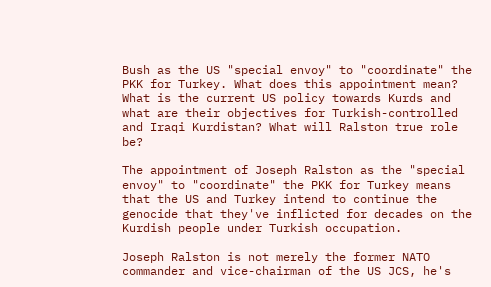Bush as the US "special envoy" to "coordinate" the PKK for Turkey. What does this appointment mean? What is the current US policy towards Kurds and what are their objectives for Turkish-controlled and Iraqi Kurdistan? What will Ralston true role be?

The appointment of Joseph Ralston as the "special envoy" to "coordinate" the PKK for Turkey means that the US and Turkey intend to continue the genocide that they've inflicted for decades on the Kurdish people under Turkish occupation.

Joseph Ralston is not merely the former NATO commander and vice-chairman of the US JCS, he's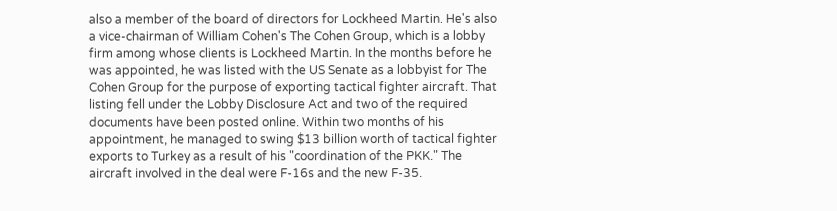also a member of the board of directors for Lockheed Martin. He's also a vice-chairman of William Cohen's The Cohen Group, which is a lobby firm among whose clients is Lockheed Martin. In the months before he was appointed, he was listed with the US Senate as a lobbyist for The Cohen Group for the purpose of exporting tactical fighter aircraft. That listing fell under the Lobby Disclosure Act and two of the required documents have been posted online. Within two months of his appointment, he managed to swing $13 billion worth of tactical fighter exports to Turkey as a result of his "coordination of the PKK." The aircraft involved in the deal were F-16s and the new F-35.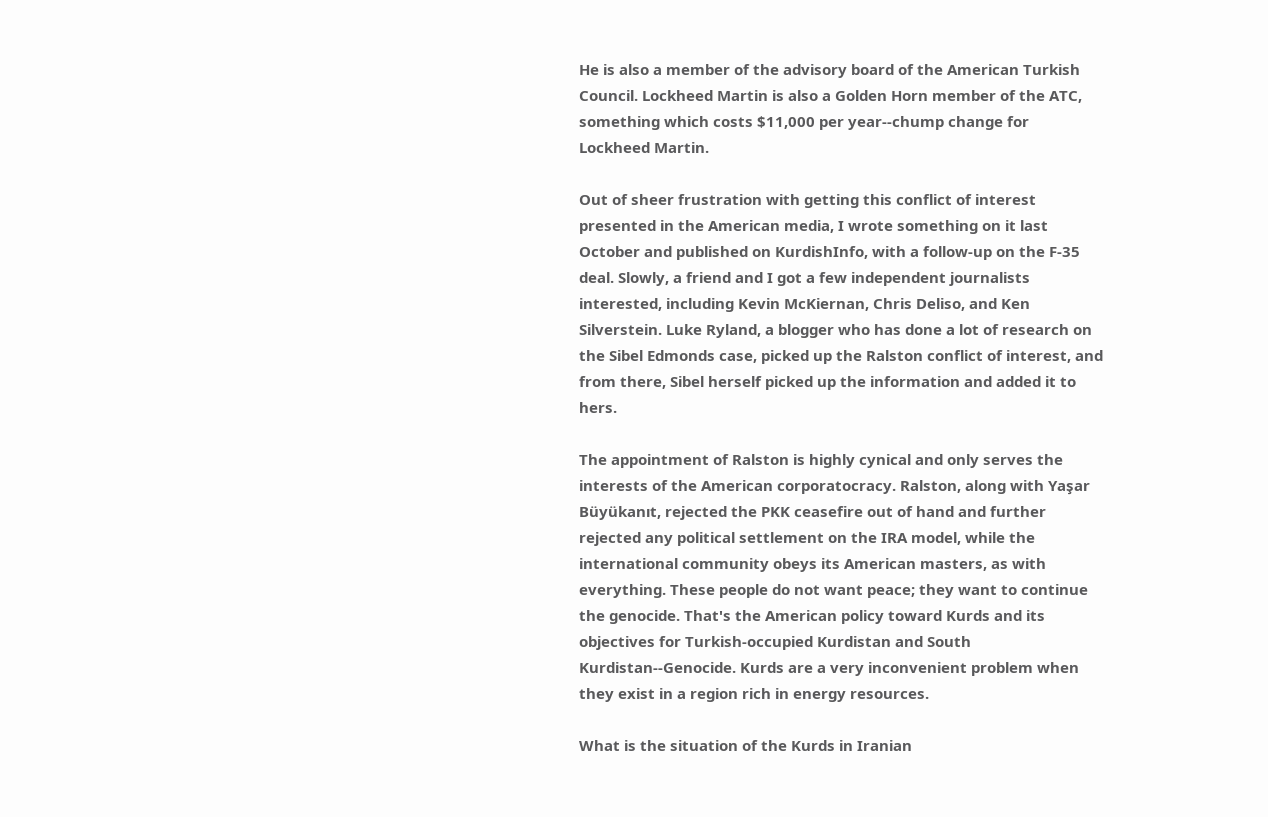He is also a member of the advisory board of the American Turkish Council. Lockheed Martin is also a Golden Horn member of the ATC, something which costs $11,000 per year--chump change for Lockheed Martin.

Out of sheer frustration with getting this conflict of interest presented in the American media, I wrote something on it last October and published on KurdishInfo, with a follow-up on the F-35 deal. Slowly, a friend and I got a few independent journalists interested, including Kevin McKiernan, Chris Deliso, and Ken Silverstein. Luke Ryland, a blogger who has done a lot of research on the Sibel Edmonds case, picked up the Ralston conflict of interest, and from there, Sibel herself picked up the information and added it to hers.

The appointment of Ralston is highly cynical and only serves the interests of the American corporatocracy. Ralston, along with Yaşar Büyükanıt, rejected the PKK ceasefire out of hand and further rejected any political settlement on the IRA model, while the international community obeys its American masters, as with everything. These people do not want peace; they want to continue the genocide. That's the American policy toward Kurds and its objectives for Turkish-occupied Kurdistan and South Kurdistan--Genocide. Kurds are a very inconvenient problem when they exist in a region rich in energy resources.

What is the situation of the Kurds in Iranian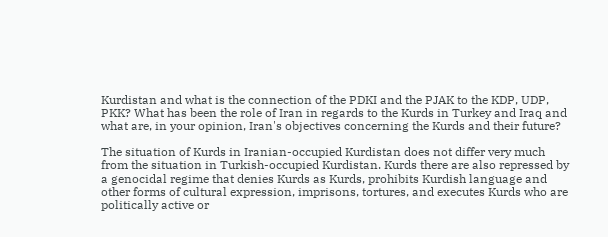Kurdistan and what is the connection of the PDKI and the PJAK to the KDP, UDP, PKK? What has been the role of Iran in regards to the Kurds in Turkey and Iraq and what are, in your opinion, Iran's objectives concerning the Kurds and their future?

The situation of Kurds in Iranian-occupied Kurdistan does not differ very much from the situation in Turkish-occupied Kurdistan. Kurds there are also repressed by a genocidal regime that denies Kurds as Kurds, prohibits Kurdish language and other forms of cultural expression, imprisons, tortures, and executes Kurds who are politically active or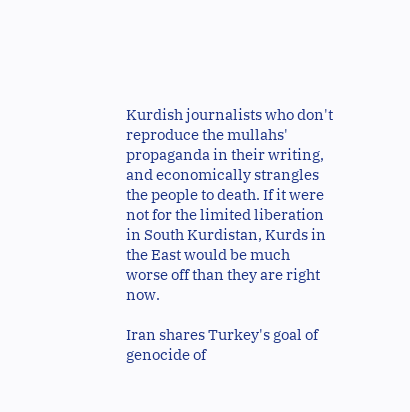Kurdish journalists who don't reproduce the mullahs' propaganda in their writing, and economically strangles the people to death. If it were not for the limited liberation in South Kurdistan, Kurds in the East would be much worse off than they are right now.

Iran shares Turkey's goal of genocide of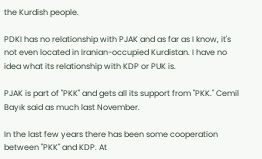the Kurdish people.

PDKI has no relationship with PJAK and as far as I know, it's not even located in Iranian-occupied Kurdistan. I have no idea what its relationship with KDP or PUK is.

PJAK is part of "PKK" and gets all its support from "PKK." Cemil Bayık said as much last November.

In the last few years there has been some cooperation between "PKK" and KDP. At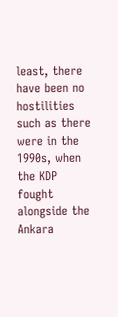least, there have been no hostilities such as there were in the 1990s, when the KDP fought alongside the Ankara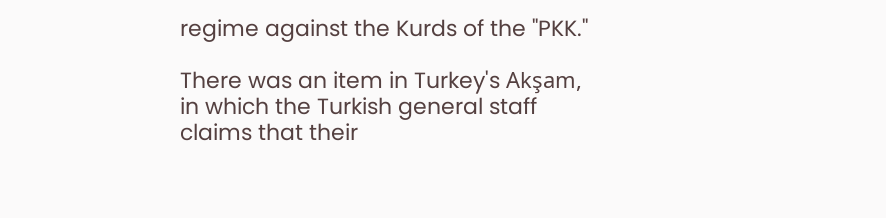regime against the Kurds of the "PKK."

There was an item in Turkey's Akşam, in which the Turkish general staff claims that their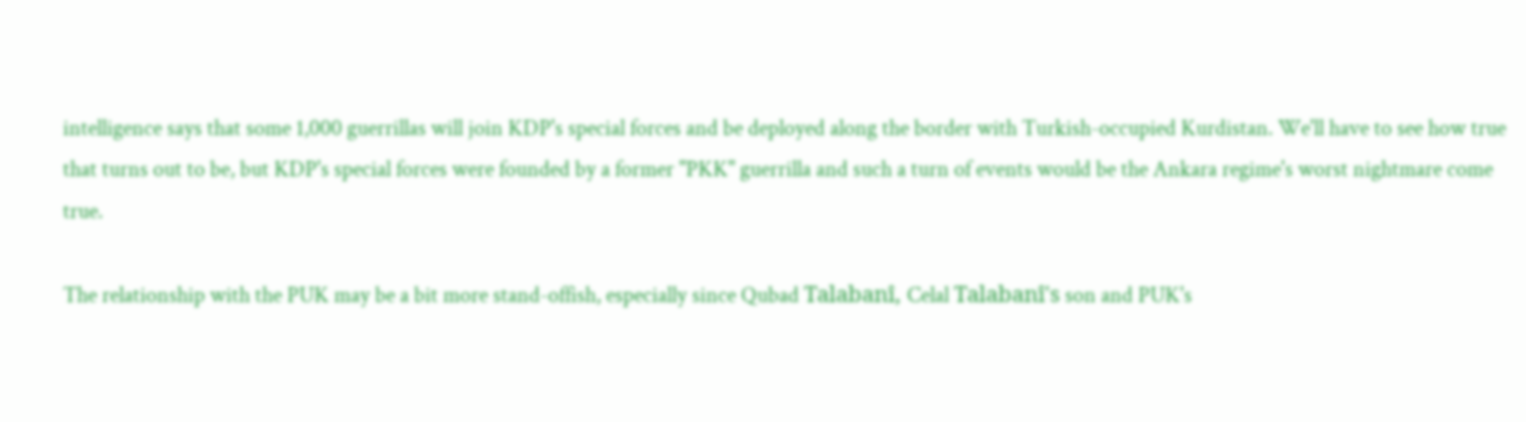intelligence says that some 1,000 guerrillas will join KDP's special forces and be deployed along the border with Turkish-occupied Kurdistan. We'll have to see how true that turns out to be, but KDP's special forces were founded by a former "PKK" guerrilla and such a turn of events would be the Ankara regime's worst nightmare come true.

The relationship with the PUK may be a bit more stand-offish, especially since Qubad Talabanî, Celal Talabanî's son and PUK's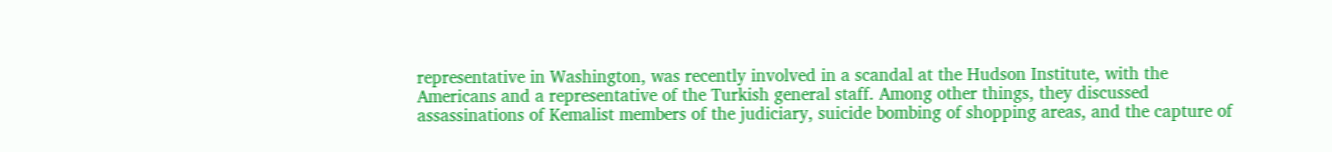representative in Washington, was recently involved in a scandal at the Hudson Institute, with the Americans and a representative of the Turkish general staff. Among other things, they discussed assassinations of Kemalist members of the judiciary, suicide bombing of shopping areas, and the capture of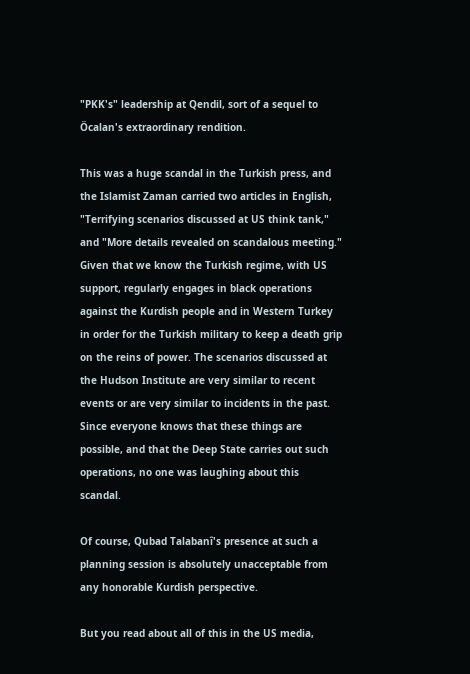"PKK's" leadership at Qendil, sort of a sequel to Öcalan's extraordinary rendition.

This was a huge scandal in the Turkish press, and the Islamist Zaman carried two articles in English, "Terrifying scenarios discussed at US think tank," and "More details revealed on scandalous meeting." Given that we know the Turkish regime, with US support, regularly engages in black operations against the Kurdish people and in Western Turkey in order for the Turkish military to keep a death grip on the reins of power. The scenarios discussed at the Hudson Institute are very similar to recent events or are very similar to incidents in the past. Since everyone knows that these things are possible, and that the Deep State carries out such operations, no one was laughing about this scandal.

Of course, Qubad Talabanî's presence at such a planning session is absolutely unacceptable from any honorable Kurdish perspective.

But you read about all of this in the US media,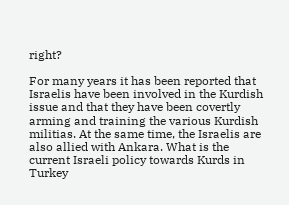right?

For many years it has been reported that Israelis have been involved in the Kurdish issue and that they have been covertly arming and training the various Kurdish militias. At the same time, the Israelis are also allied with Ankara. What is the current Israeli policy towards Kurds in Turkey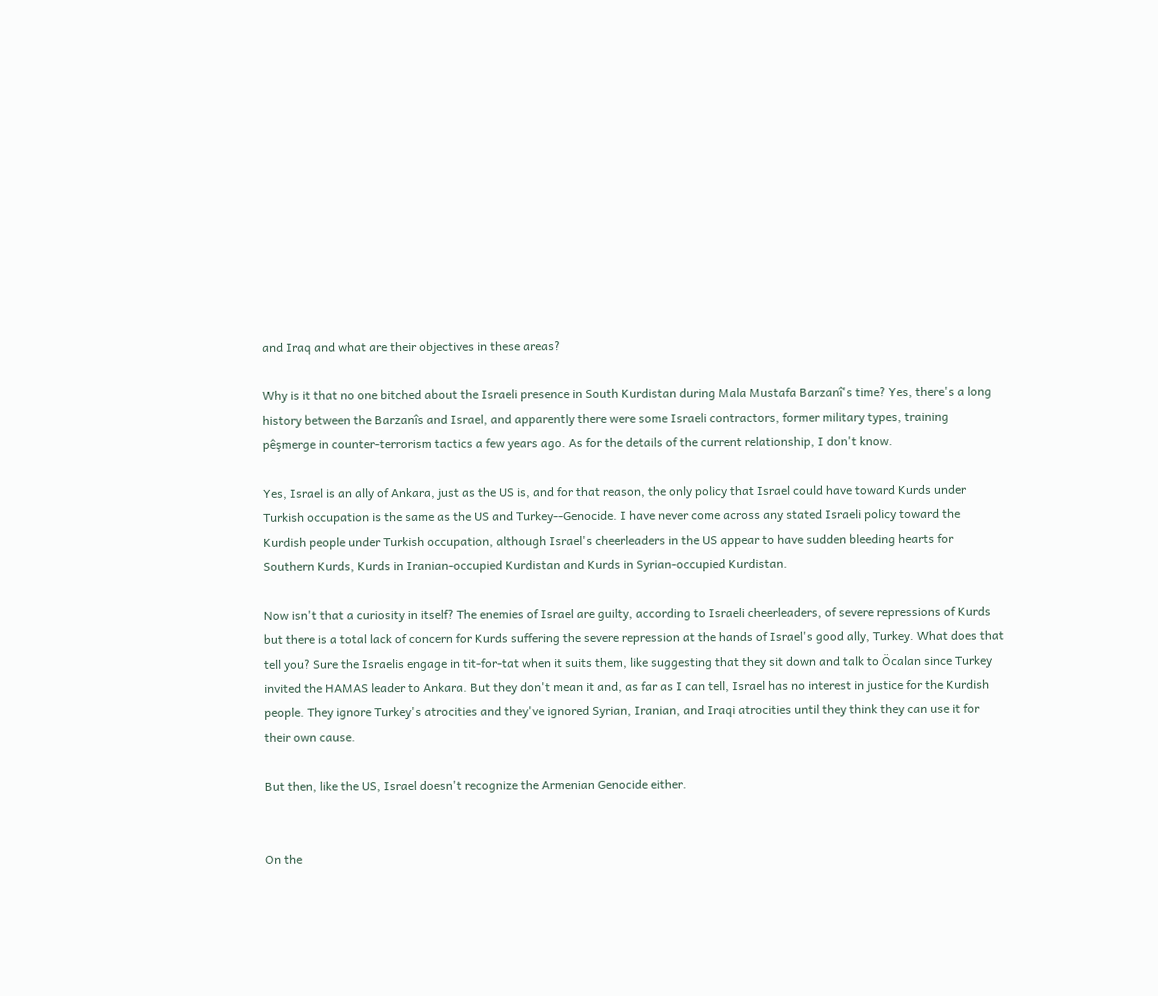and Iraq and what are their objectives in these areas?

Why is it that no one bitched about the Israeli presence in South Kurdistan during Mala Mustafa Barzanî's time? Yes, there's a long history between the Barzanîs and Israel, and apparently there were some Israeli contractors, former military types, training pêşmerge in counter-terrorism tactics a few years ago. As for the details of the current relationship, I don't know.

Yes, Israel is an ally of Ankara, just as the US is, and for that reason, the only policy that Israel could have toward Kurds under Turkish occupation is the same as the US and Turkey--Genocide. I have never come across any stated Israeli policy toward the Kurdish people under Turkish occupation, although Israel's cheerleaders in the US appear to have sudden bleeding hearts for Southern Kurds, Kurds in Iranian-occupied Kurdistan and Kurds in Syrian-occupied Kurdistan.

Now isn't that a curiosity in itself? The enemies of Israel are guilty, according to Israeli cheerleaders, of severe repressions of Kurds but there is a total lack of concern for Kurds suffering the severe repression at the hands of Israel's good ally, Turkey. What does that tell you? Sure the Israelis engage in tit-for-tat when it suits them, like suggesting that they sit down and talk to Öcalan since Turkey invited the HAMAS leader to Ankara. But they don't mean it and, as far as I can tell, Israel has no interest in justice for the Kurdish people. They ignore Turkey's atrocities and they've ignored Syrian, Iranian, and Iraqi atrocities until they think they can use it for their own cause.

But then, like the US, Israel doesn't recognize the Armenian Genocide either.


On the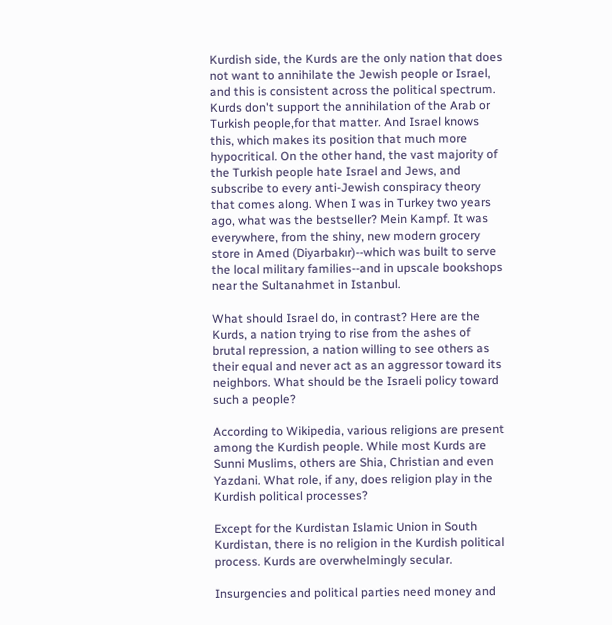Kurdish side, the Kurds are the only nation that does not want to annihilate the Jewish people or Israel, and this is consistent across the political spectrum. Kurds don't support the annihilation of the Arab or Turkish people,for that matter. And Israel knows this, which makes its position that much more hypocritical. On the other hand, the vast majority of the Turkish people hate Israel and Jews, and subscribe to every anti-Jewish conspiracy theory that comes along. When I was in Turkey two years ago, what was the bestseller? Mein Kampf. It was everywhere, from the shiny, new modern grocery store in Amed (Diyarbakır)--which was built to serve the local military families--and in upscale bookshops near the Sultanahmet in Istanbul.

What should Israel do, in contrast? Here are the Kurds, a nation trying to rise from the ashes of brutal repression, a nation willing to see others as their equal and never act as an aggressor toward its neighbors. What should be the Israeli policy toward such a people?

According to Wikipedia, various religions are present among the Kurdish people. While most Kurds are Sunni Muslims, others are Shia, Christian and even Yazdani. What role, if any, does religion play in the Kurdish political processes?

Except for the Kurdistan Islamic Union in South Kurdistan, there is no religion in the Kurdish political process. Kurds are overwhelmingly secular.

Insurgencies and political parties need money and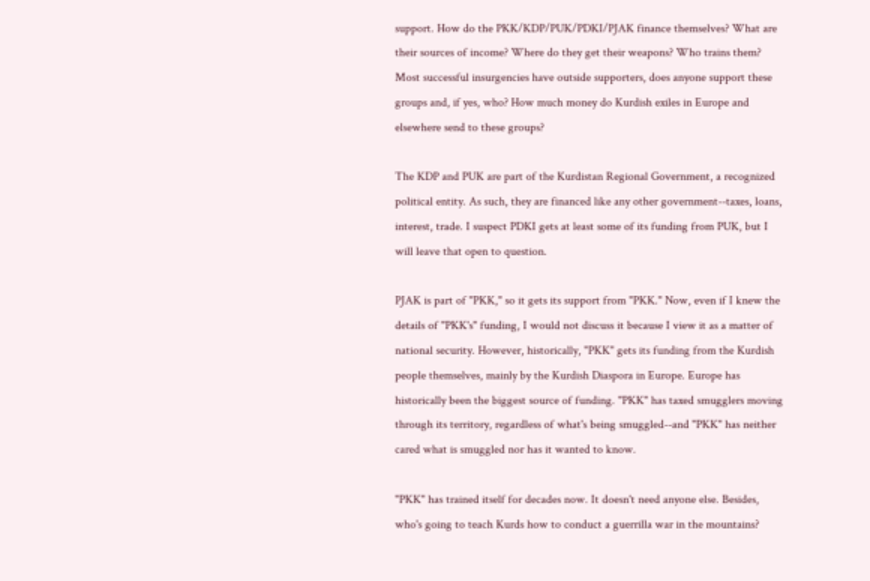support. How do the PKK/KDP/PUK/PDKI/PJAK finance themselves? What are their sources of income? Where do they get their weapons? Who trains them? Most successful insurgencies have outside supporters, does anyone support these groups and, if yes, who? How much money do Kurdish exiles in Europe and elsewhere send to these groups?

The KDP and PUK are part of the Kurdistan Regional Government, a recognized political entity. As such, they are financed like any other government--taxes, loans, interest, trade. I suspect PDKI gets at least some of its funding from PUK, but I will leave that open to question.

PJAK is part of "PKK," so it gets its support from "PKK." Now, even if I knew the details of "PKK's" funding, I would not discuss it because I view it as a matter of national security. However, historically, "PKK" gets its funding from the Kurdish people themselves, mainly by the Kurdish Diaspora in Europe. Europe has historically been the biggest source of funding. "PKK" has taxed smugglers moving through its territory, regardless of what's being smuggled--and "PKK" has neither cared what is smuggled nor has it wanted to know.

"PKK" has trained itself for decades now. It doesn't need anyone else. Besides, who's going to teach Kurds how to conduct a guerrilla war in the mountains?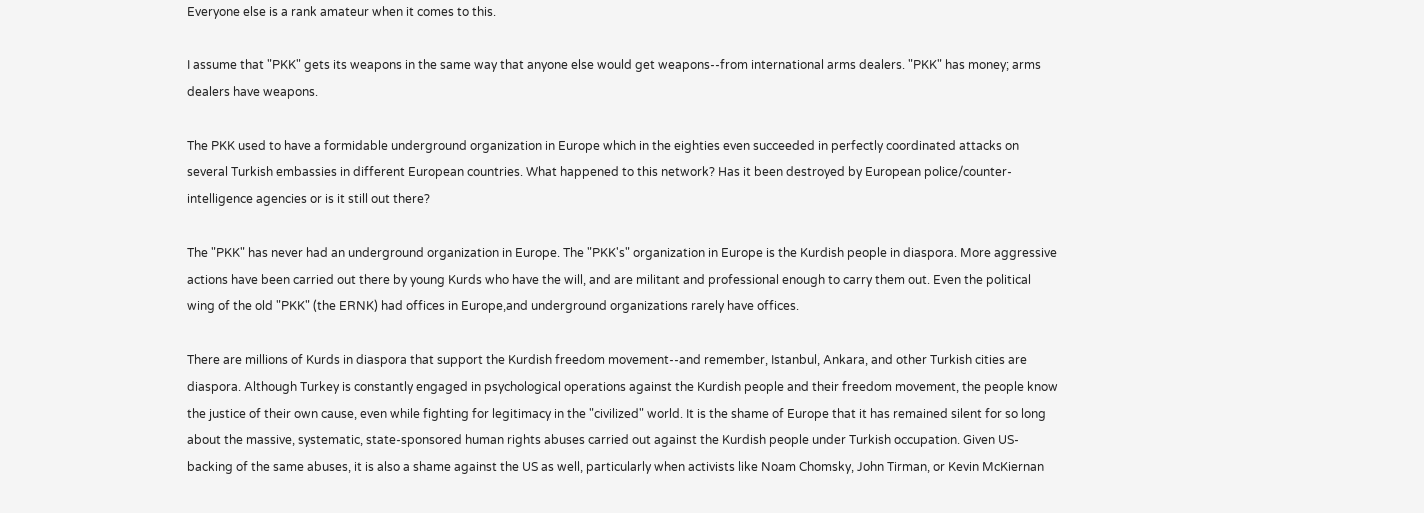Everyone else is a rank amateur when it comes to this.

I assume that "PKK" gets its weapons in the same way that anyone else would get weapons--from international arms dealers. "PKK" has money; arms dealers have weapons.

The PKK used to have a formidable underground organization in Europe which in the eighties even succeeded in perfectly coordinated attacks on several Turkish embassies in different European countries. What happened to this network? Has it been destroyed by European police/counter-intelligence agencies or is it still out there?

The "PKK" has never had an underground organization in Europe. The "PKK's" organization in Europe is the Kurdish people in diaspora. More aggressive actions have been carried out there by young Kurds who have the will, and are militant and professional enough to carry them out. Even the political wing of the old "PKK" (the ERNK) had offices in Europe,and underground organizations rarely have offices.

There are millions of Kurds in diaspora that support the Kurdish freedom movement--and remember, Istanbul, Ankara, and other Turkish cities are diaspora. Although Turkey is constantly engaged in psychological operations against the Kurdish people and their freedom movement, the people know the justice of their own cause, even while fighting for legitimacy in the "civilized" world. It is the shame of Europe that it has remained silent for so long about the massive, systematic, state-sponsored human rights abuses carried out against the Kurdish people under Turkish occupation. Given US-backing of the same abuses, it is also a shame against the US as well, particularly when activists like Noam Chomsky, John Tirman, or Kevin McKiernan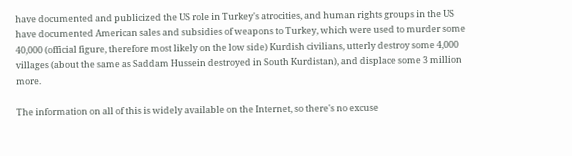have documented and publicized the US role in Turkey's atrocities, and human rights groups in the US have documented American sales and subsidies of weapons to Turkey, which were used to murder some 40,000 (official figure, therefore most likely on the low side) Kurdish civilians, utterly destroy some 4,000 villages (about the same as Saddam Hussein destroyed in South Kurdistan), and displace some 3 million more.

The information on all of this is widely available on the Internet, so there's no excuse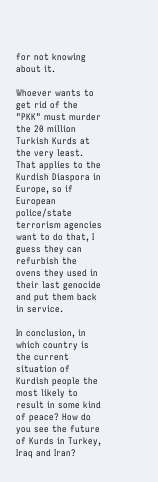for not knowing about it.

Whoever wants to get rid of the "PKK" must murder the 20 million Turkish Kurds at the very least. That applies to the Kurdish Diaspora in Europe, so if European police/state terrorism agencies want to do that, I guess they can refurbish the ovens they used in their last genocide and put them back in service.

In conclusion, in which country is the current situation of Kurdish people the most likely to result in some kind of peace? How do you see the future of Kurds in Turkey, Iraq and Iran?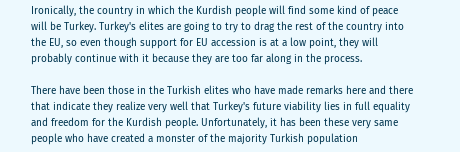Ironically, the country in which the Kurdish people will find some kind of peace will be Turkey. Turkey's elites are going to try to drag the rest of the country into the EU, so even though support for EU accession is at a low point, they will probably continue with it because they are too far along in the process.

There have been those in the Turkish elites who have made remarks here and there that indicate they realize very well that Turkey's future viability lies in full equality and freedom for the Kurdish people. Unfortunately, it has been these very same people who have created a monster of the majority Turkish population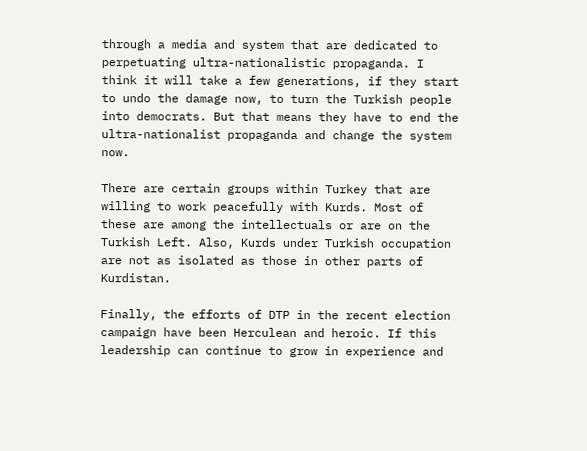through a media and system that are dedicated to perpetuating ultra-nationalistic propaganda. I think it will take a few generations, if they start to undo the damage now, to turn the Turkish people into democrats. But that means they have to end the ultra-nationalist propaganda and change the system now.

There are certain groups within Turkey that are willing to work peacefully with Kurds. Most of these are among the intellectuals or are on the Turkish Left. Also, Kurds under Turkish occupation are not as isolated as those in other parts of Kurdistan.

Finally, the efforts of DTP in the recent election campaign have been Herculean and heroic. If this leadership can continue to grow in experience and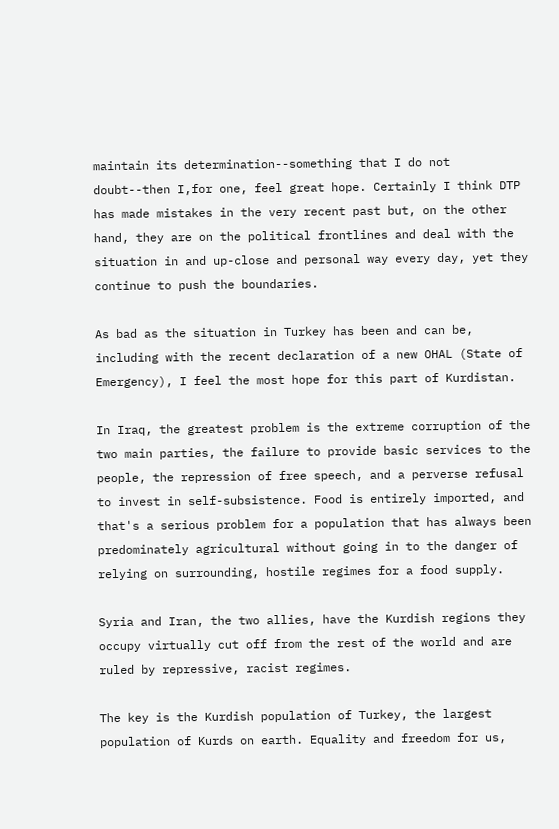maintain its determination--something that I do not doubt--then I,for one, feel great hope. Certainly I think DTP has made mistakes in the very recent past but, on the other hand, they are on the political frontlines and deal with the situation in and up-close and personal way every day, yet they continue to push the boundaries.

As bad as the situation in Turkey has been and can be, including with the recent declaration of a new OHAL (State of Emergency), I feel the most hope for this part of Kurdistan.

In Iraq, the greatest problem is the extreme corruption of the two main parties, the failure to provide basic services to the people, the repression of free speech, and a perverse refusal to invest in self-subsistence. Food is entirely imported, and that's a serious problem for a population that has always been predominately agricultural without going in to the danger of relying on surrounding, hostile regimes for a food supply.

Syria and Iran, the two allies, have the Kurdish regions they occupy virtually cut off from the rest of the world and are ruled by repressive, racist regimes.

The key is the Kurdish population of Turkey, the largest population of Kurds on earth. Equality and freedom for us,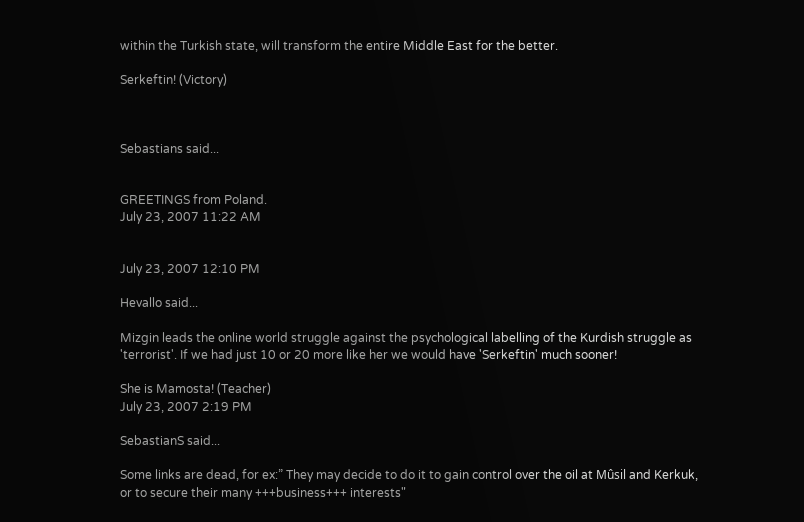within the Turkish state, will transform the entire Middle East for the better.

Serkeftin! (Victory)



Sebastians said...


GREETINGS from Poland.
July 23, 2007 11:22 AM


July 23, 2007 12:10 PM

Hevallo said...

Mizgin leads the online world struggle against the psychological labelling of the Kurdish struggle as 'terrorist'. If we had just 10 or 20 more like her we would have 'Serkeftin' much sooner!

She is Mamosta! (Teacher)
July 23, 2007 2:19 PM

SebastianS said...

Some links are dead, for ex:” They may decide to do it to gain control over the oil at Mûsil and Kerkuk, or to secure their many +++business+++ interests"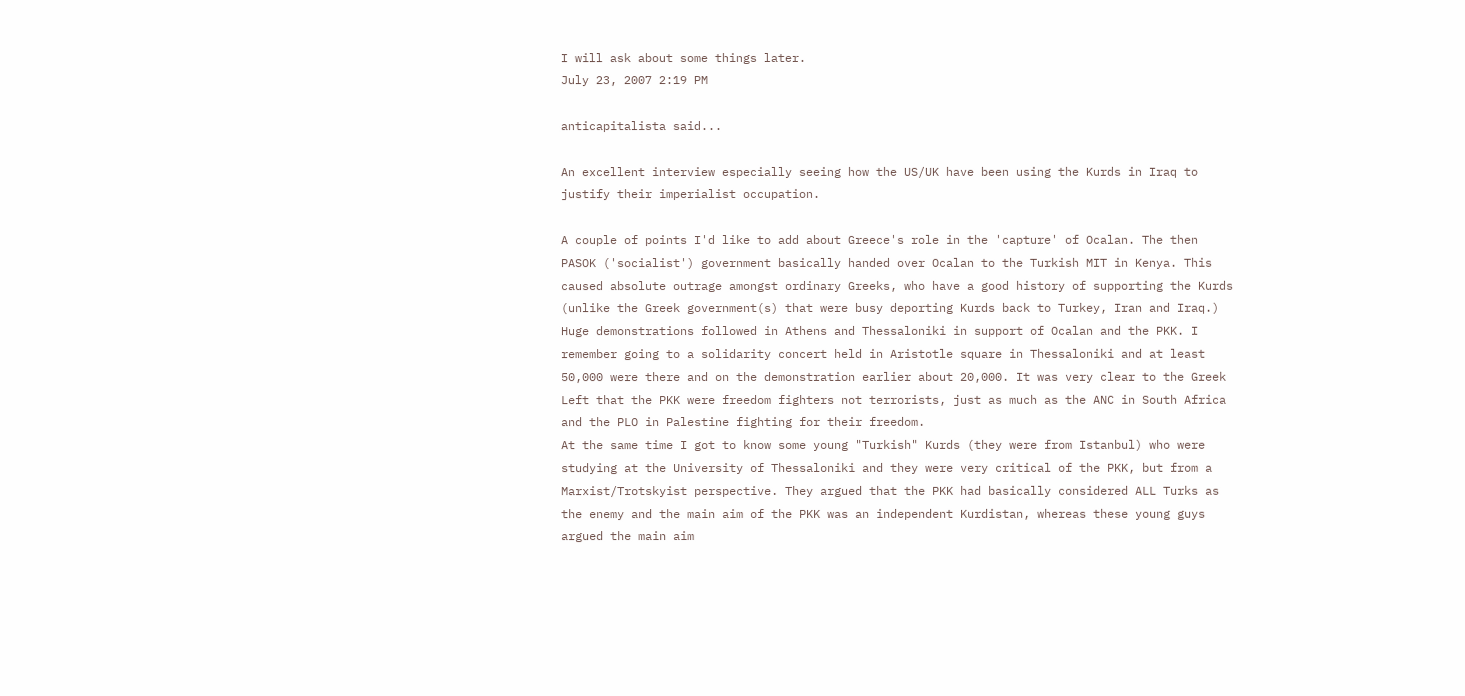I will ask about some things later.
July 23, 2007 2:19 PM

anticapitalista said...

An excellent interview especially seeing how the US/UK have been using the Kurds in Iraq to justify their imperialist occupation.

A couple of points I'd like to add about Greece's role in the 'capture' of Ocalan. The then PASOK ('socialist') government basically handed over Ocalan to the Turkish MIT in Kenya. This caused absolute outrage amongst ordinary Greeks, who have a good history of supporting the Kurds (unlike the Greek government(s) that were busy deporting Kurds back to Turkey, Iran and Iraq.) Huge demonstrations followed in Athens and Thessaloniki in support of Ocalan and the PKK. I remember going to a solidarity concert held in Aristotle square in Thessaloniki and at least 50,000 were there and on the demonstration earlier about 20,000. It was very clear to the Greek Left that the PKK were freedom fighters not terrorists, just as much as the ANC in South Africa and the PLO in Palestine fighting for their freedom.
At the same time I got to know some young "Turkish" Kurds (they were from Istanbul) who were studying at the University of Thessaloniki and they were very critical of the PKK, but from a Marxist/Trotskyist perspective. They argued that the PKK had basically considered ALL Turks as the enemy and the main aim of the PKK was an independent Kurdistan, whereas these young guys argued the main aim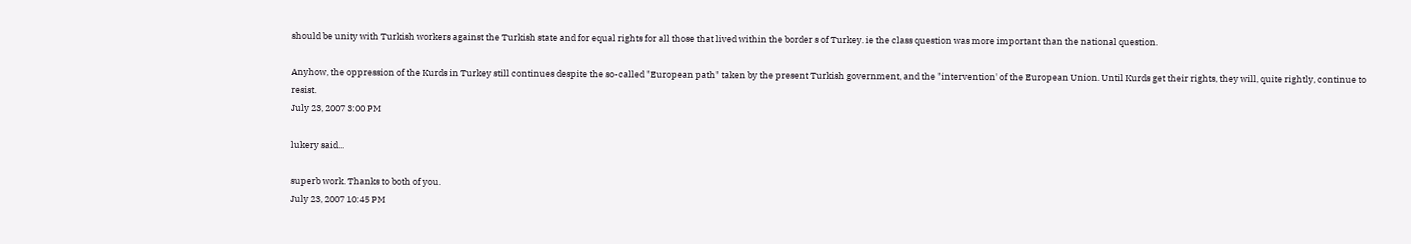should be unity with Turkish workers against the Turkish state and for equal rights for all those that lived within the border s of Turkey. ie the class question was more important than the national question.

Anyhow, the oppression of the Kurds in Turkey still continues despite the so-called "European path" taken by the present Turkish government, and the "intervention' of the European Union. Until Kurds get their rights, they will, quite rightly, continue to resist.
July 23, 2007 3:00 PM

lukery said...

superb work. Thanks to both of you.
July 23, 2007 10:45 PM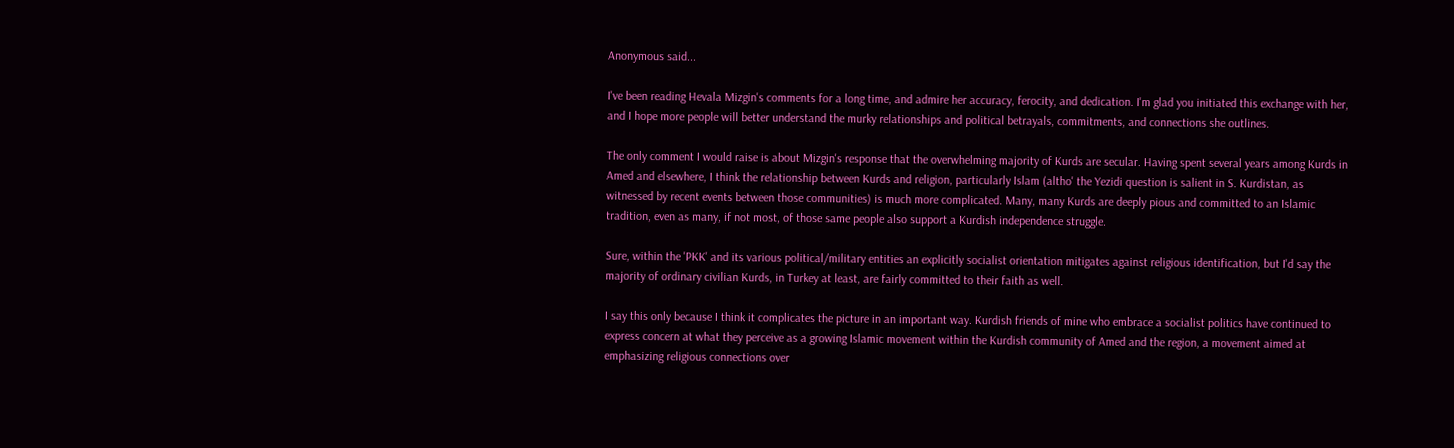Anonymous said...

I've been reading Hevala Mizgin's comments for a long time, and admire her accuracy, ferocity, and dedication. I'm glad you initiated this exchange with her, and I hope more people will better understand the murky relationships and political betrayals, commitments, and connections she outlines.

The only comment I would raise is about Mizgin's response that the overwhelming majority of Kurds are secular. Having spent several years among Kurds in Amed and elsewhere, I think the relationship between Kurds and religion, particularly Islam (altho' the Yezidi question is salient in S. Kurdistan, as witnessed by recent events between those communities) is much more complicated. Many, many Kurds are deeply pious and committed to an Islamic tradition, even as many, if not most, of those same people also support a Kurdish independence struggle.

Sure, within the 'PKK' and its various political/military entities an explicitly socialist orientation mitigates against religious identification, but I'd say the majority of ordinary civilian Kurds, in Turkey at least, are fairly committed to their faith as well.

I say this only because I think it complicates the picture in an important way. Kurdish friends of mine who embrace a socialist politics have continued to express concern at what they perceive as a growing Islamic movement within the Kurdish community of Amed and the region, a movement aimed at emphasizing religious connections over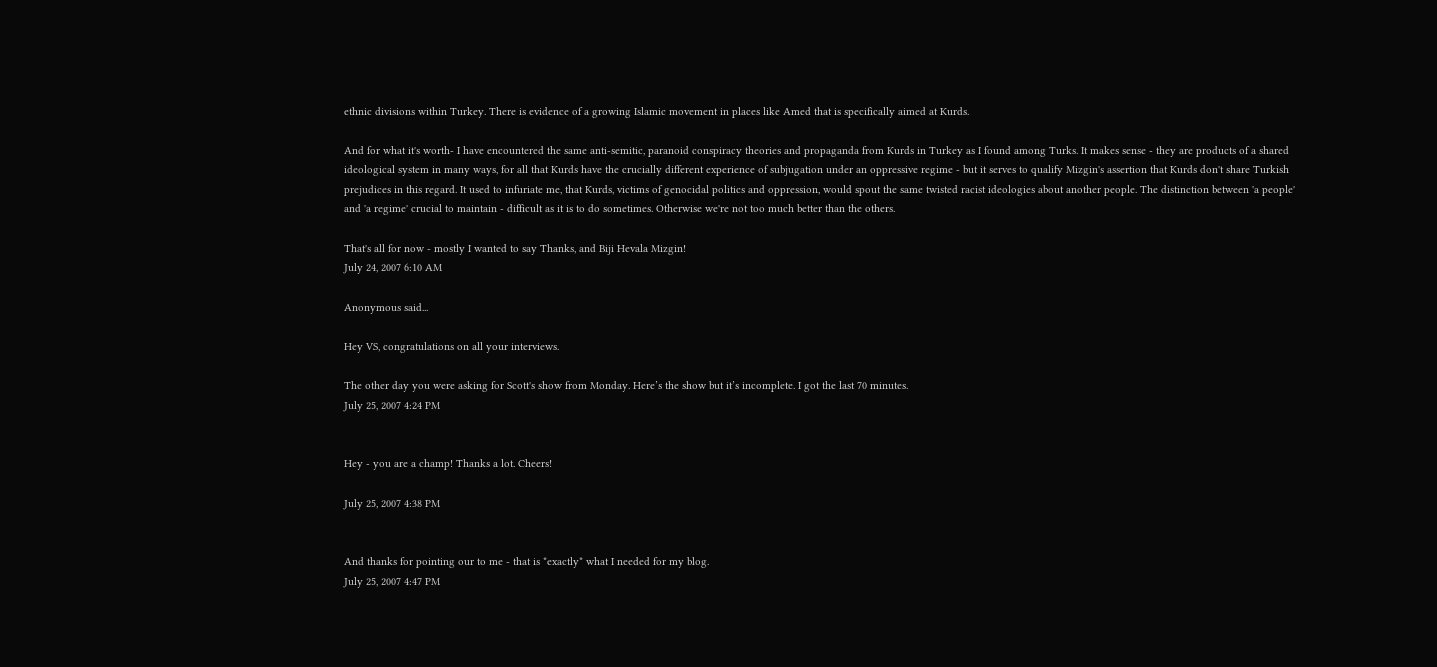ethnic divisions within Turkey. There is evidence of a growing Islamic movement in places like Amed that is specifically aimed at Kurds.

And for what it's worth- I have encountered the same anti-semitic, paranoid conspiracy theories and propaganda from Kurds in Turkey as I found among Turks. It makes sense - they are products of a shared ideological system in many ways, for all that Kurds have the crucially different experience of subjugation under an oppressive regime - but it serves to qualify Mizgin's assertion that Kurds don't share Turkish prejudices in this regard. It used to infuriate me, that Kurds, victims of genocidal politics and oppression, would spout the same twisted racist ideologies about another people. The distinction between 'a people' and 'a regime' crucial to maintain - difficult as it is to do sometimes. Otherwise we're not too much better than the others.

That's all for now - mostly I wanted to say Thanks, and Biji Hevala Mizgin!
July 24, 2007 6:10 AM

Anonymous said...

Hey VS, congratulations on all your interviews.

The other day you were asking for Scott's show from Monday. Here’s the show but it’s incomplete. I got the last 70 minutes.
July 25, 2007 4:24 PM


Hey - you are a champ! Thanks a lot. Cheers!

July 25, 2007 4:38 PM


And thanks for pointing our to me - that is *exactly* what I needed for my blog.
July 25, 2007 4:47 PM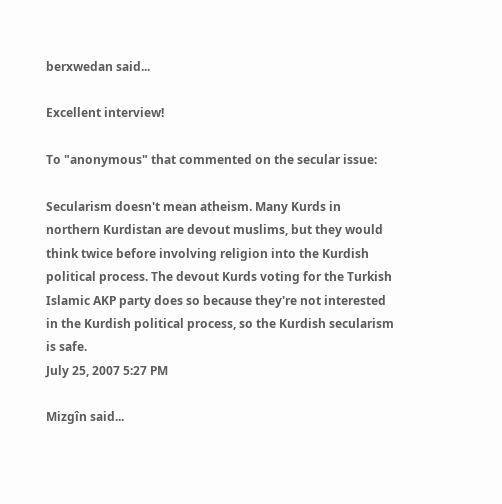berxwedan said...

Excellent interview!

To "anonymous" that commented on the secular issue:

Secularism doesn't mean atheism. Many Kurds in northern Kurdistan are devout muslims, but they would think twice before involving religion into the Kurdish political process. The devout Kurds voting for the Turkish Islamic AKP party does so because they're not interested in the Kurdish political process, so the Kurdish secularism is safe.
July 25, 2007 5:27 PM

Mizgîn said...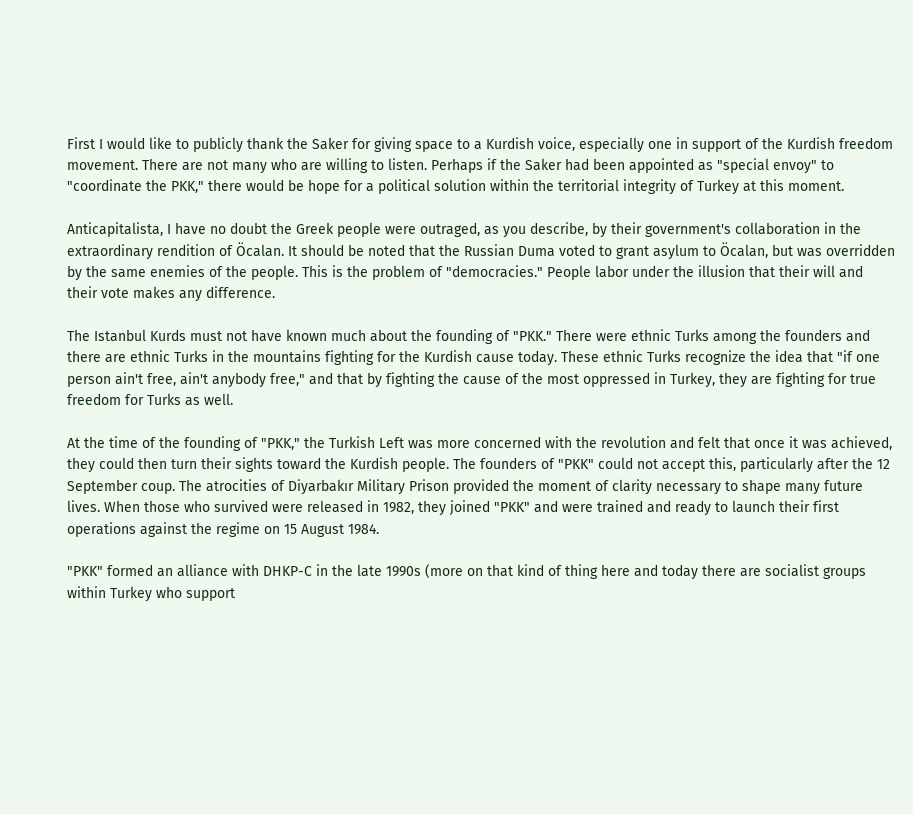First I would like to publicly thank the Saker for giving space to a Kurdish voice, especially one in support of the Kurdish freedom movement. There are not many who are willing to listen. Perhaps if the Saker had been appointed as "special envoy" to "coordinate the PKK," there would be hope for a political solution within the territorial integrity of Turkey at this moment.

Anticapitalista, I have no doubt the Greek people were outraged, as you describe, by their government's collaboration in the extraordinary rendition of Öcalan. It should be noted that the Russian Duma voted to grant asylum to Öcalan, but was overridden by the same enemies of the people. This is the problem of "democracies." People labor under the illusion that their will and their vote makes any difference.

The Istanbul Kurds must not have known much about the founding of "PKK." There were ethnic Turks among the founders and there are ethnic Turks in the mountains fighting for the Kurdish cause today. These ethnic Turks recognize the idea that "if one person ain't free, ain't anybody free," and that by fighting the cause of the most oppressed in Turkey, they are fighting for true freedom for Turks as well.

At the time of the founding of "PKK," the Turkish Left was more concerned with the revolution and felt that once it was achieved, they could then turn their sights toward the Kurdish people. The founders of "PKK" could not accept this, particularly after the 12 September coup. The atrocities of Diyarbakır Military Prison provided the moment of clarity necessary to shape many future lives. When those who survived were released in 1982, they joined "PKK" and were trained and ready to launch their first operations against the regime on 15 August 1984.

"PKK" formed an alliance with DHKP-C in the late 1990s (more on that kind of thing here and today there are socialist groups within Turkey who support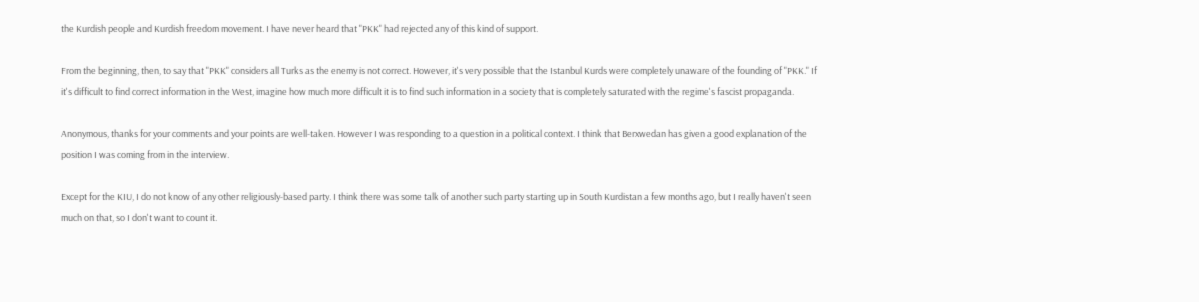the Kurdish people and Kurdish freedom movement. I have never heard that "PKK" had rejected any of this kind of support.

From the beginning, then, to say that "PKK" considers all Turks as the enemy is not correct. However, it's very possible that the Istanbul Kurds were completely unaware of the founding of "PKK." If it's difficult to find correct information in the West, imagine how much more difficult it is to find such information in a society that is completely saturated with the regime's fascist propaganda.

Anonymous, thanks for your comments and your points are well-taken. However I was responding to a question in a political context. I think that Berxwedan has given a good explanation of the position I was coming from in the interview.

Except for the KIU, I do not know of any other religiously-based party. I think there was some talk of another such party starting up in South Kurdistan a few months ago, but I really haven't seen much on that, so I don't want to count it.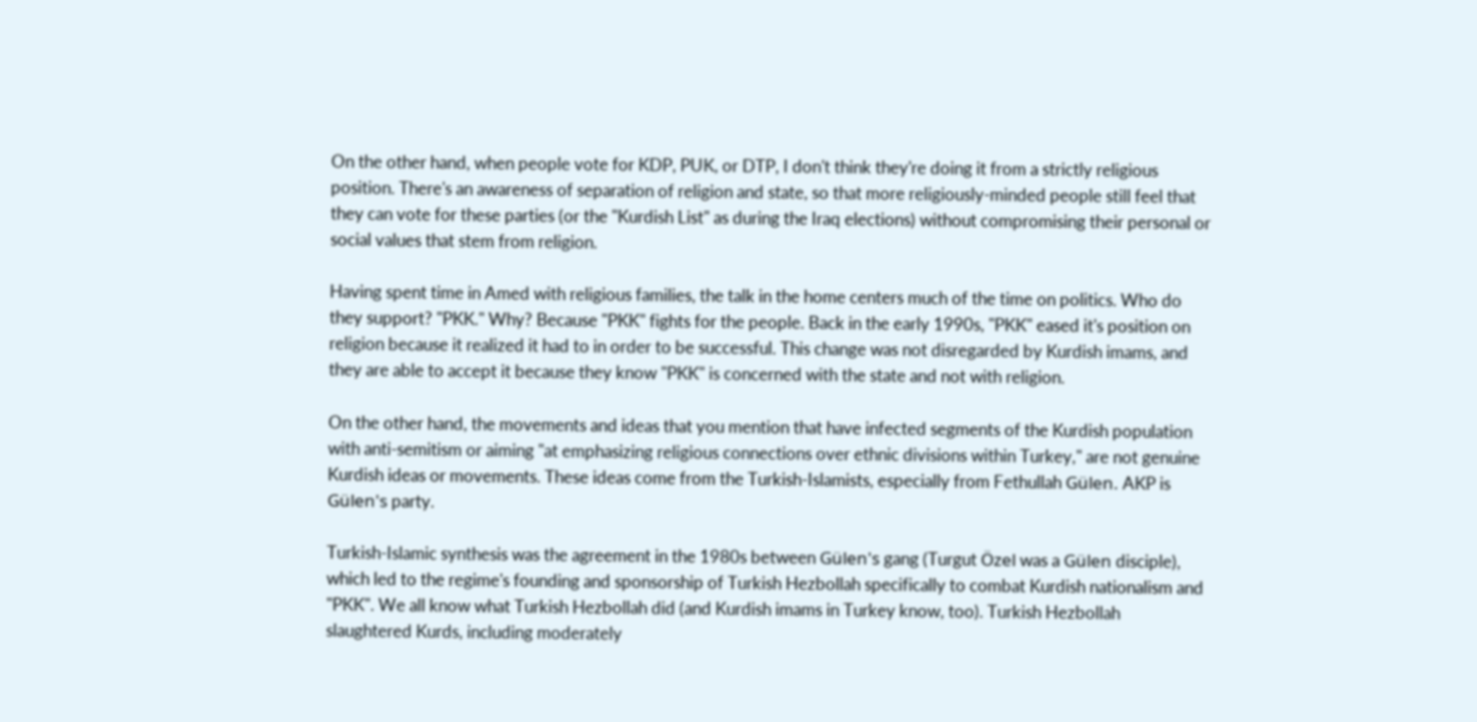On the other hand, when people vote for KDP, PUK, or DTP, I don't think they're doing it from a strictly religious position. There's an awareness of separation of religion and state, so that more religiously-minded people still feel that they can vote for these parties (or the "Kurdish List" as during the Iraq elections) without compromising their personal or social values that stem from religion.

Having spent time in Amed with religious families, the talk in the home centers much of the time on politics. Who do they support? "PKK." Why? Because "PKK" fights for the people. Back in the early 1990s, "PKK" eased it's position on religion because it realized it had to in order to be successful. This change was not disregarded by Kurdish imams, and they are able to accept it because they know "PKK" is concerned with the state and not with religion.

On the other hand, the movements and ideas that you mention that have infected segments of the Kurdish population with anti-semitism or aiming "at emphasizing religious connections over ethnic divisions within Turkey," are not genuine Kurdish ideas or movements. These ideas come from the Turkish-Islamists, especially from Fethullah Gülen. AKP is Gülen's party.

Turkish-Islamic synthesis was the agreement in the 1980s between Gülen's gang (Turgut Özel was a Gülen disciple), which led to the regime's founding and sponsorship of Turkish Hezbollah specifically to combat Kurdish nationalism and "PKK". We all know what Turkish Hezbollah did (and Kurdish imams in Turkey know, too). Turkish Hezbollah slaughtered Kurds, including moderately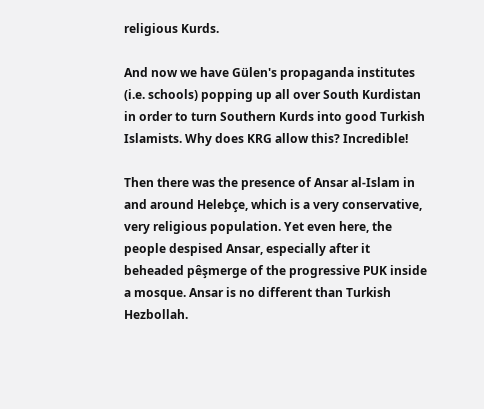religious Kurds.

And now we have Gülen's propaganda institutes (i.e. schools) popping up all over South Kurdistan in order to turn Southern Kurds into good Turkish Islamists. Why does KRG allow this? Incredible!

Then there was the presence of Ansar al-Islam in and around Helebçe, which is a very conservative, very religious population. Yet even here, the people despised Ansar, especially after it beheaded pêşmerge of the progressive PUK inside a mosque. Ansar is no different than Turkish Hezbollah.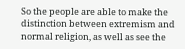So the people are able to make the distinction between extremism and normal religion, as well as see the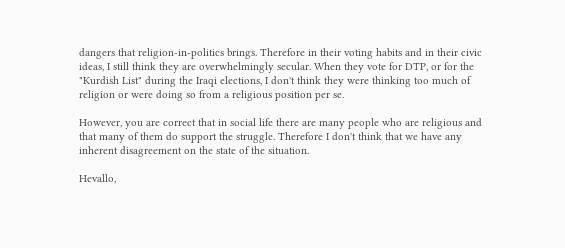dangers that religion-in-politics brings. Therefore in their voting habits and in their civic ideas, I still think they are overwhelmingly secular. When they vote for DTP, or for the "Kurdish List" during the Iraqi elections, I don't think they were thinking too much of religion or were doing so from a religious position per se.

However, you are correct that in social life there are many people who are religious and that many of them do support the struggle. Therefore I don't think that we have any inherent disagreement on the state of the situation.

Hevallo,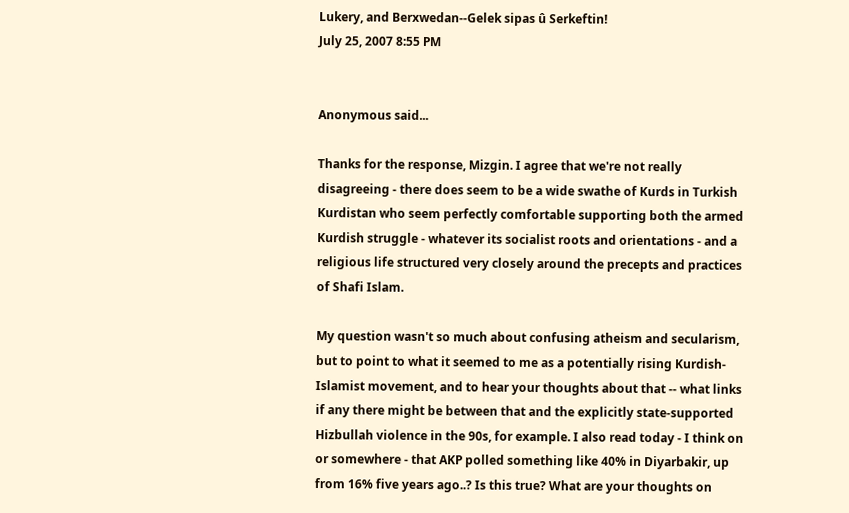Lukery, and Berxwedan--Gelek sipas û Serkeftin!
July 25, 2007 8:55 PM


Anonymous said...

Thanks for the response, Mizgin. I agree that we're not really disagreeing - there does seem to be a wide swathe of Kurds in Turkish Kurdistan who seem perfectly comfortable supporting both the armed Kurdish struggle - whatever its socialist roots and orientations - and a religious life structured very closely around the precepts and practices of Shafi Islam.

My question wasn't so much about confusing atheism and secularism, but to point to what it seemed to me as a potentially rising Kurdish-Islamist movement, and to hear your thoughts about that -- what links if any there might be between that and the explicitly state-supported Hizbullah violence in the 90s, for example. I also read today - I think on or somewhere - that AKP polled something like 40% in Diyarbakir, up from 16% five years ago..? Is this true? What are your thoughts on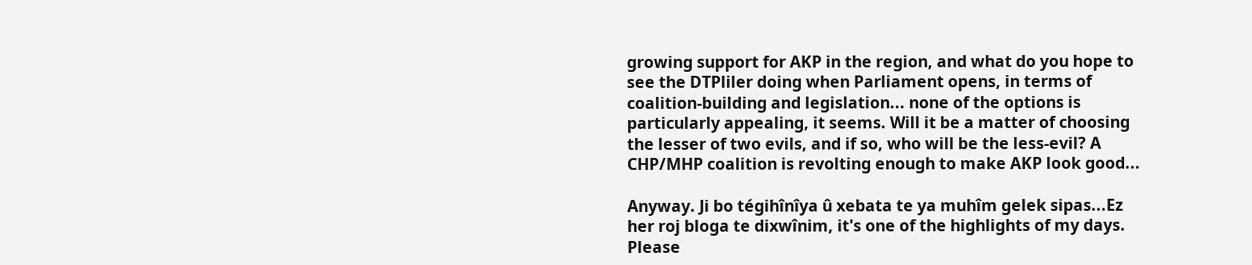growing support for AKP in the region, and what do you hope to see the DTPliler doing when Parliament opens, in terms of coalition-building and legislation... none of the options is particularly appealing, it seems. Will it be a matter of choosing the lesser of two evils, and if so, who will be the less-evil? A CHP/MHP coalition is revolting enough to make AKP look good...

Anyway. Ji bo tégihînîya û xebata te ya muhîm gelek sipas...Ez her roj bloga te dixwînim, it's one of the highlights of my days. Please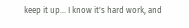keep it up... I know it's hard work, and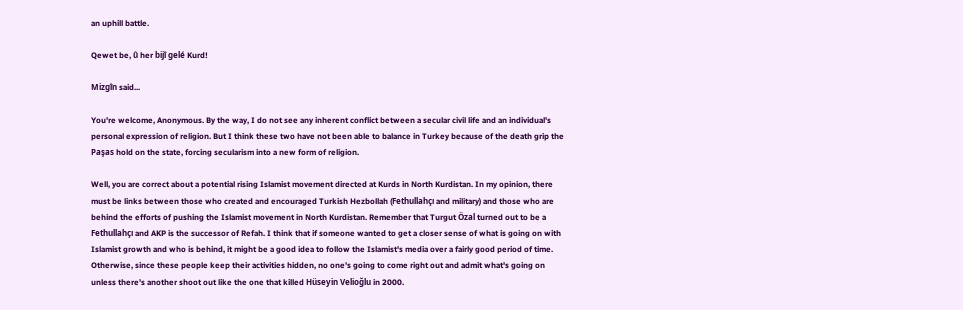an uphill battle.

Qewet be, û her bijî gelé Kurd!

Mizgîn said...

You're welcome, Anonymous. By the way, I do not see any inherent conflict between a secular civil life and an individual's personal expression of religion. But I think these two have not been able to balance in Turkey because of the death grip the Paşas hold on the state, forcing secularism into a new form of religion.

Well, you are correct about a potential rising Islamist movement directed at Kurds in North Kurdistan. In my opinion, there must be links between those who created and encouraged Turkish Hezbollah (Fethullahçı and military) and those who are behind the efforts of pushing the Islamist movement in North Kurdistan. Remember that Turgut Özal turned out to be a Fethullahçı and AKP is the successor of Refah. I think that if someone wanted to get a closer sense of what is going on with Islamist growth and who is behind, it might be a good idea to follow the Islamist's media over a fairly good period of time. Otherwise, since these people keep their activities hidden, no one's going to come right out and admit what's going on unless there's another shoot out like the one that killed Hüseyin Velioğlu in 2000.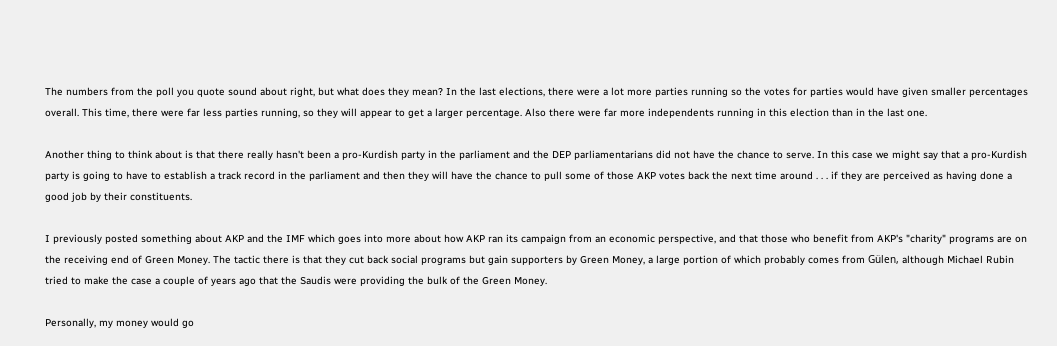The numbers from the poll you quote sound about right, but what does they mean? In the last elections, there were a lot more parties running so the votes for parties would have given smaller percentages overall. This time, there were far less parties running, so they will appear to get a larger percentage. Also there were far more independents running in this election than in the last one.

Another thing to think about is that there really hasn't been a pro-Kurdish party in the parliament and the DEP parliamentarians did not have the chance to serve. In this case we might say that a pro-Kurdish party is going to have to establish a track record in the parliament and then they will have the chance to pull some of those AKP votes back the next time around . . . if they are perceived as having done a good job by their constituents.

I previously posted something about AKP and the IMF which goes into more about how AKP ran its campaign from an economic perspective, and that those who benefit from AKP's "charity" programs are on the receiving end of Green Money. The tactic there is that they cut back social programs but gain supporters by Green Money, a large portion of which probably comes from Gülen, although Michael Rubin tried to make the case a couple of years ago that the Saudis were providing the bulk of the Green Money.

Personally, my money would go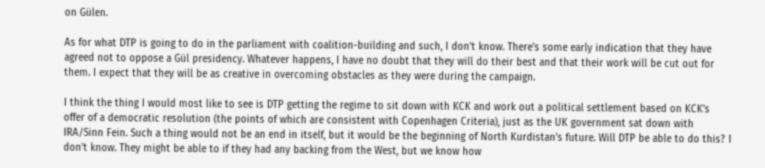on Gülen.

As for what DTP is going to do in the parliament with coalition-building and such, I don't know. There's some early indication that they have agreed not to oppose a Gül presidency. Whatever happens, I have no doubt that they will do their best and that their work will be cut out for them. I expect that they will be as creative in overcoming obstacles as they were during the campaign.

I think the thing I would most like to see is DTP getting the regime to sit down with KCK and work out a political settlement based on KCK's offer of a democratic resolution (the points of which are consistent with Copenhagen Criteria), just as the UK government sat down with IRA/Sinn Fein. Such a thing would not be an end in itself, but it would be the beginning of North Kurdistan's future. Will DTP be able to do this? I don't know. They might be able to if they had any backing from the West, but we know how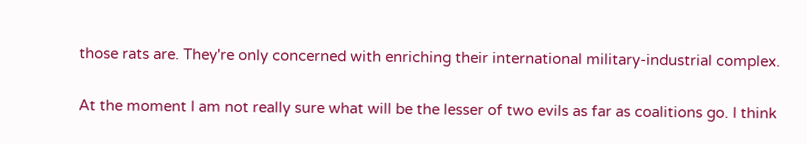those rats are. They're only concerned with enriching their international military-industrial complex.

At the moment I am not really sure what will be the lesser of two evils as far as coalitions go. I think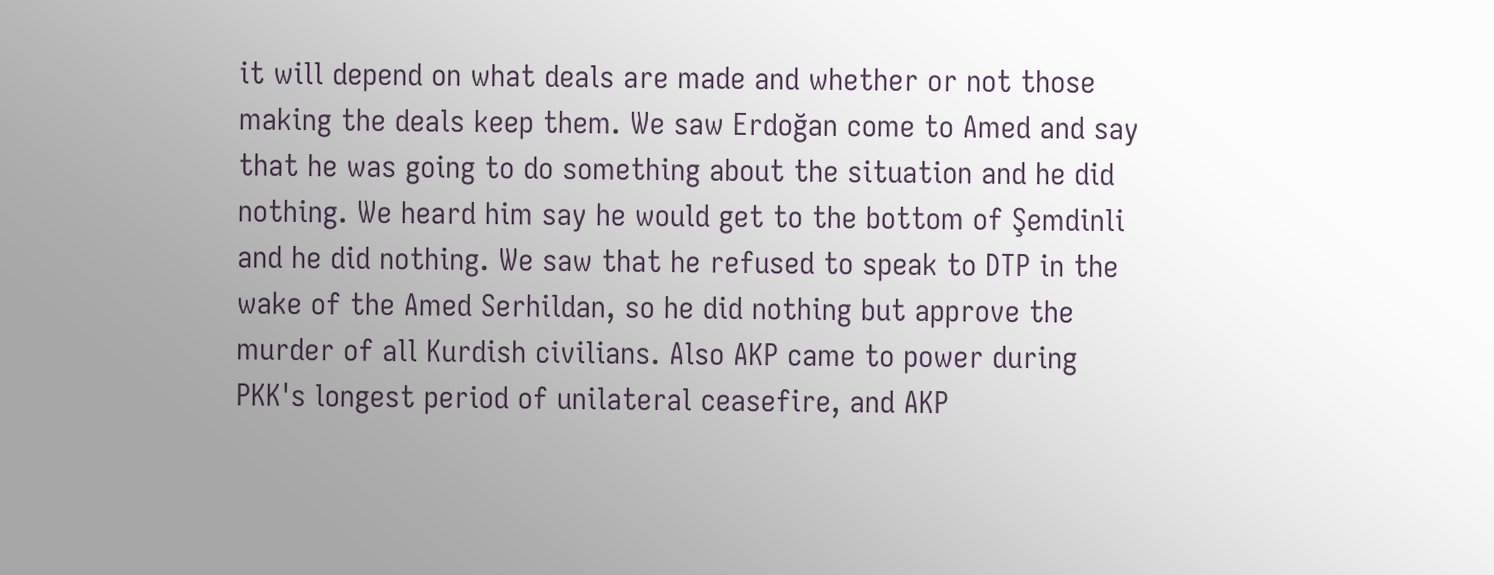it will depend on what deals are made and whether or not those making the deals keep them. We saw Erdoğan come to Amed and say that he was going to do something about the situation and he did nothing. We heard him say he would get to the bottom of Şemdinli and he did nothing. We saw that he refused to speak to DTP in the wake of the Amed Serhildan, so he did nothing but approve the murder of all Kurdish civilians. Also AKP came to power during PKK's longest period of unilateral ceasefire, and AKP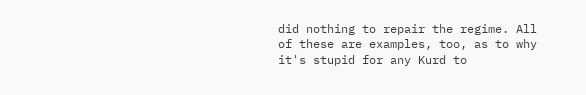did nothing to repair the regime. All of these are examples, too, as to why it's stupid for any Kurd to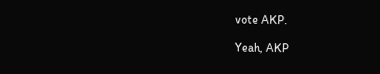vote AKP.

Yeah, AKP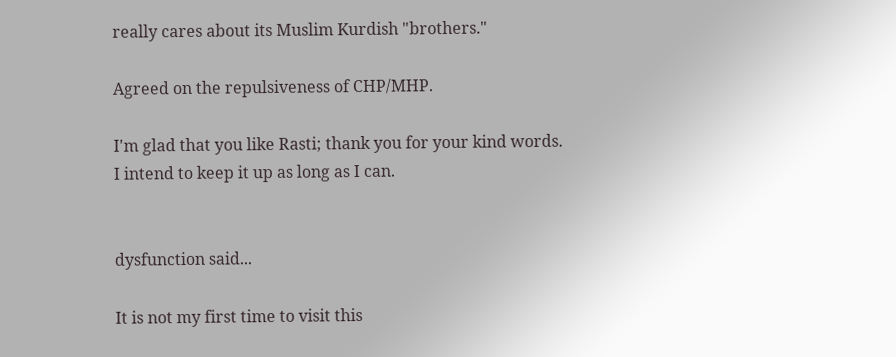really cares about its Muslim Kurdish "brothers."

Agreed on the repulsiveness of CHP/MHP.

I'm glad that you like Rasti; thank you for your kind words. I intend to keep it up as long as I can.


dysfunction said...

It is not my first time to visit this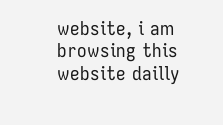website, i am browsing this website dailly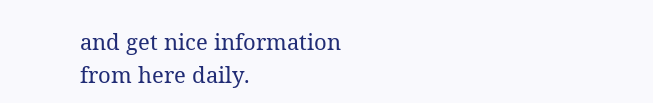and get nice information from here daily.